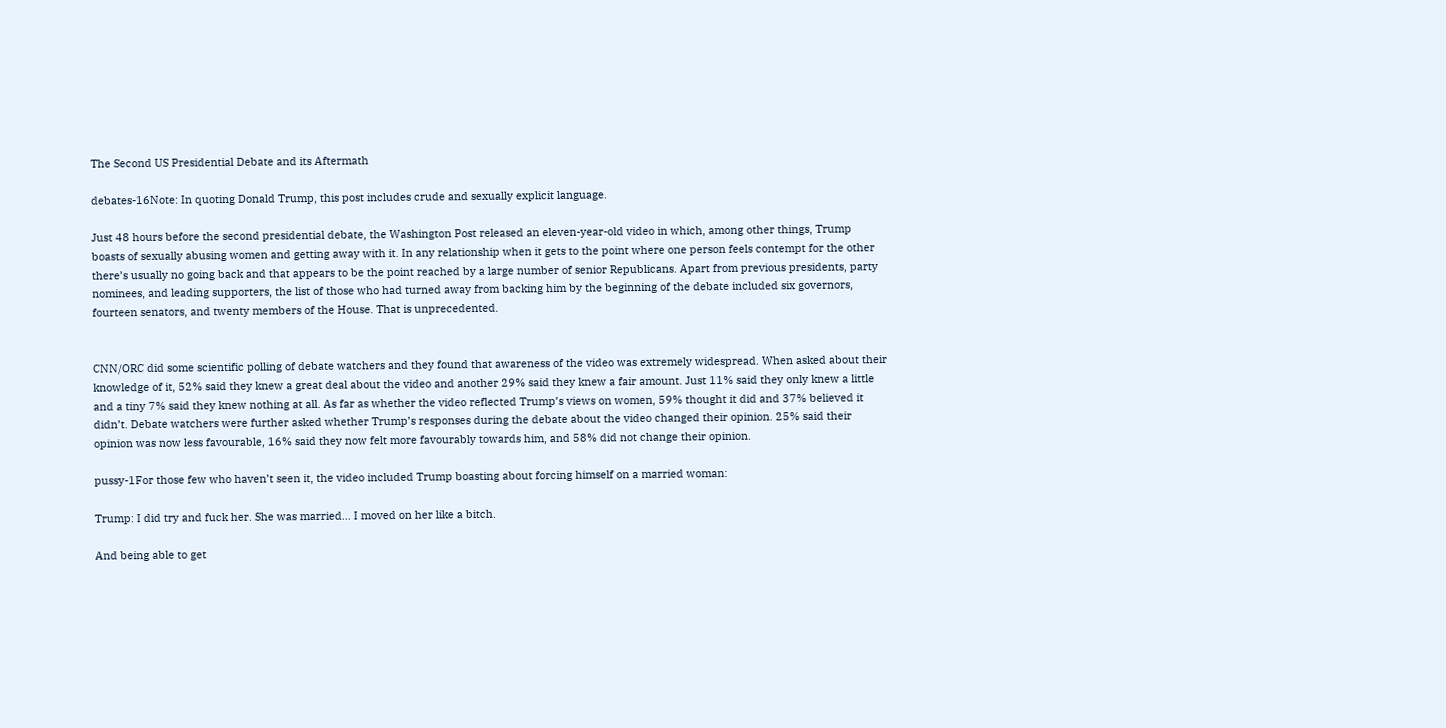The Second US Presidential Debate and its Aftermath

debates-16Note: In quoting Donald Trump, this post includes crude and sexually explicit language.

Just 48 hours before the second presidential debate, the Washington Post released an eleven-year-old video in which, among other things, Trump boasts of sexually abusing women and getting away with it. In any relationship when it gets to the point where one person feels contempt for the other there’s usually no going back and that appears to be the point reached by a large number of senior Republicans. Apart from previous presidents, party nominees, and leading supporters, the list of those who had turned away from backing him by the beginning of the debate included six governors, fourteen senators, and twenty members of the House. That is unprecedented.


CNN/ORC did some scientific polling of debate watchers and they found that awareness of the video was extremely widespread. When asked about their knowledge of it, 52% said they knew a great deal about the video and another 29% said they knew a fair amount. Just 11% said they only knew a little and a tiny 7% said they knew nothing at all. As far as whether the video reflected Trump’s views on women, 59% thought it did and 37% believed it didn’t. Debate watchers were further asked whether Trump’s responses during the debate about the video changed their opinion. 25% said their opinion was now less favourable, 16% said they now felt more favourably towards him, and 58% did not change their opinion.

pussy-1For those few who haven’t seen it, the video included Trump boasting about forcing himself on a married woman:

Trump: I did try and fuck her. She was married… I moved on her like a bitch.

And being able to get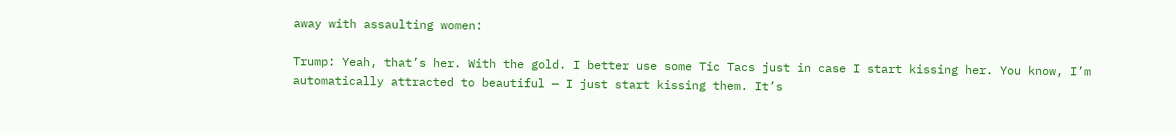away with assaulting women:

Trump: Yeah, that’s her. With the gold. I better use some Tic Tacs just in case I start kissing her. You know, I’m automatically attracted to beautiful — I just start kissing them. It’s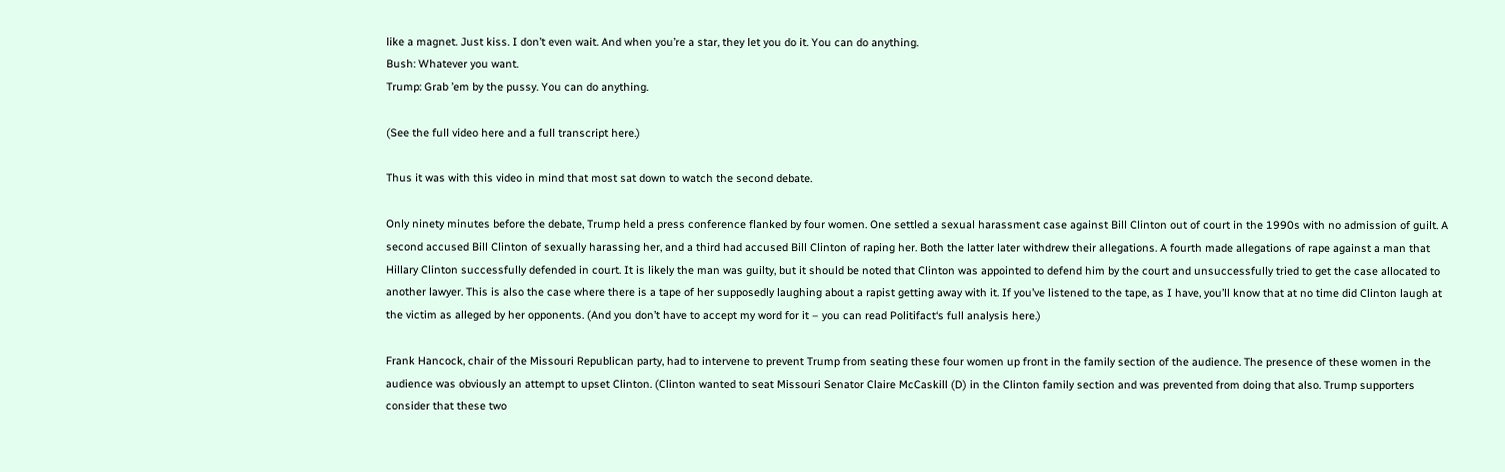like a magnet. Just kiss. I don’t even wait. And when you’re a star, they let you do it. You can do anything.
Bush: Whatever you want.
Trump: Grab ’em by the pussy. You can do anything.

(See the full video here and a full transcript here.)

Thus it was with this video in mind that most sat down to watch the second debate.

Only ninety minutes before the debate, Trump held a press conference flanked by four women. One settled a sexual harassment case against Bill Clinton out of court in the 1990s with no admission of guilt. A second accused Bill Clinton of sexually harassing her, and a third had accused Bill Clinton of raping her. Both the latter later withdrew their allegations. A fourth made allegations of rape against a man that Hillary Clinton successfully defended in court. It is likely the man was guilty, but it should be noted that Clinton was appointed to defend him by the court and unsuccessfully tried to get the case allocated to another lawyer. This is also the case where there is a tape of her supposedly laughing about a rapist getting away with it. If you’ve listened to the tape, as I have, you’ll know that at no time did Clinton laugh at the victim as alleged by her opponents. (And you don’t have to accept my word for it – you can read Politifact‘s full analysis here.)

Frank Hancock, chair of the Missouri Republican party, had to intervene to prevent Trump from seating these four women up front in the family section of the audience. The presence of these women in the audience was obviously an attempt to upset Clinton. (Clinton wanted to seat Missouri Senator Claire McCaskill (D) in the Clinton family section and was prevented from doing that also. Trump supporters consider that these two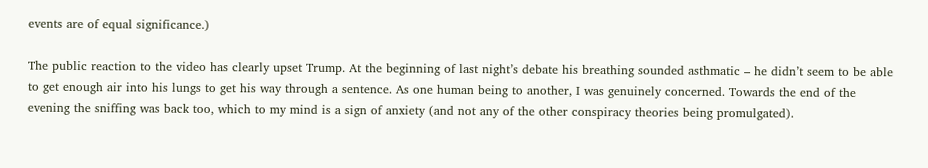events are of equal significance.)

The public reaction to the video has clearly upset Trump. At the beginning of last night’s debate his breathing sounded asthmatic – he didn’t seem to be able to get enough air into his lungs to get his way through a sentence. As one human being to another, I was genuinely concerned. Towards the end of the evening the sniffing was back too, which to my mind is a sign of anxiety (and not any of the other conspiracy theories being promulgated).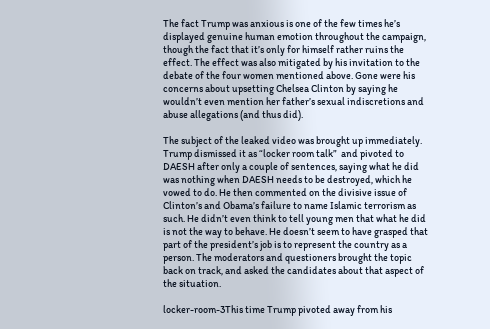The fact Trump was anxious is one of the few times he’s displayed genuine human emotion throughout the campaign, though the fact that it’s only for himself rather ruins the effect. The effect was also mitigated by his invitation to the debate of the four women mentioned above. Gone were his concerns about upsetting Chelsea Clinton by saying he wouldn’t even mention her father’s sexual indiscretions and abuse allegations (and thus did).

The subject of the leaked video was brought up immediately. Trump dismissed it as “locker room talk”  and pivoted to DAESH after only a couple of sentences, saying what he did was nothing when DAESH needs to be destroyed, which he vowed to do. He then commented on the divisive issue of Clinton’s and Obama’s failure to name Islamic terrorism as such. He didn’t even think to tell young men that what he did is not the way to behave. He doesn’t seem to have grasped that part of the president’s job is to represent the country as a person. The moderators and questioners brought the topic back on track, and asked the candidates about that aspect of the situation.

locker-room-3This time Trump pivoted away from his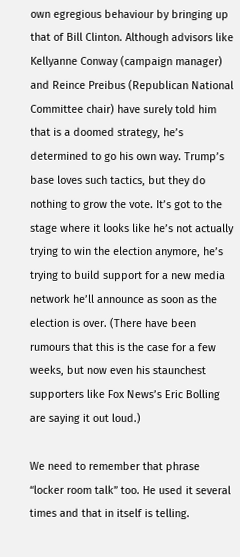own egregious behaviour by bringing up that of Bill Clinton. Although advisors like Kellyanne Conway (campaign manager) and Reince Preibus (Republican National Committee chair) have surely told him that is a doomed strategy, he’s determined to go his own way. Trump’s base loves such tactics, but they do nothing to grow the vote. It’s got to the stage where it looks like he’s not actually trying to win the election anymore, he’s trying to build support for a new media network he’ll announce as soon as the election is over. (There have been rumours that this is the case for a few weeks, but now even his staunchest supporters like Fox News’s Eric Bolling are saying it out loud.)

We need to remember that phrase “locker room talk” too. He used it several times and that in itself is telling.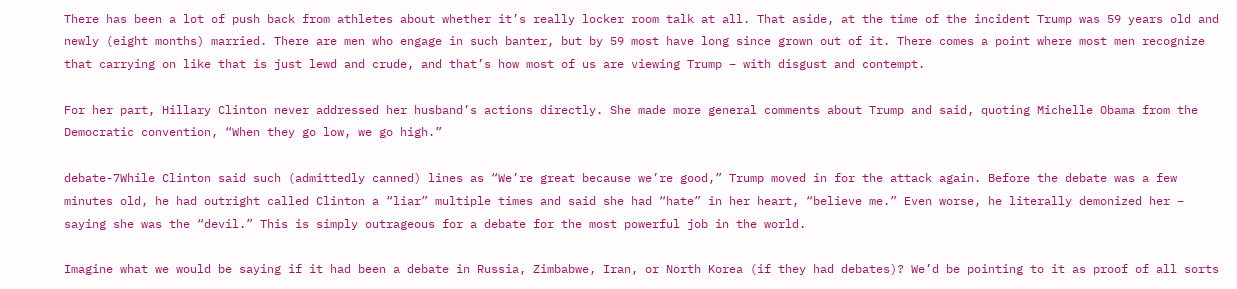There has been a lot of push back from athletes about whether it’s really locker room talk at all. That aside, at the time of the incident Trump was 59 years old and newly (eight months) married. There are men who engage in such banter, but by 59 most have long since grown out of it. There comes a point where most men recognize that carrying on like that is just lewd and crude, and that’s how most of us are viewing Trump – with disgust and contempt.

For her part, Hillary Clinton never addressed her husband’s actions directly. She made more general comments about Trump and said, quoting Michelle Obama from the Democratic convention, “When they go low, we go high.”

debate-7While Clinton said such (admittedly canned) lines as “We’re great because we’re good,” Trump moved in for the attack again. Before the debate was a few minutes old, he had outright called Clinton a “liar” multiple times and said she had “hate” in her heart, “believe me.” Even worse, he literally demonized her – saying she was the “devil.” This is simply outrageous for a debate for the most powerful job in the world.

Imagine what we would be saying if it had been a debate in Russia, Zimbabwe, Iran, or North Korea (if they had debates)? We’d be pointing to it as proof of all sorts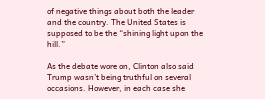of negative things about both the leader and the country. The United States is supposed to be the “shining light upon the hill.”

As the debate wore on, Clinton also said Trump wasn’t being truthful on several occasions. However, in each case she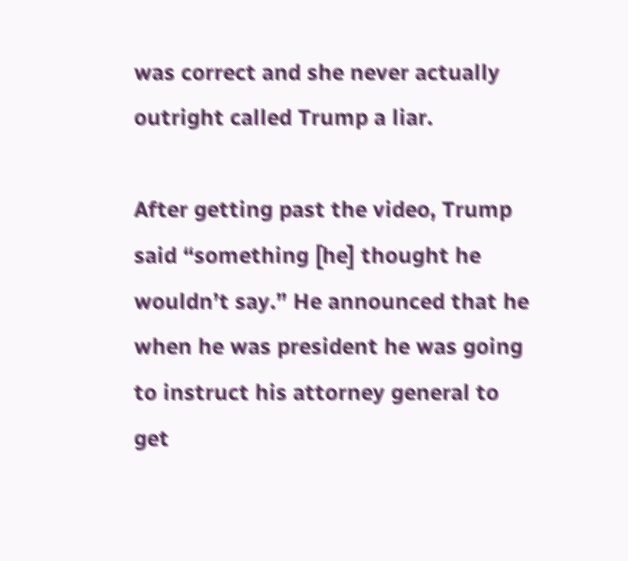was correct and she never actually outright called Trump a liar.

After getting past the video, Trump said “something [he] thought he wouldn’t say.” He announced that he when he was president he was going to instruct his attorney general to get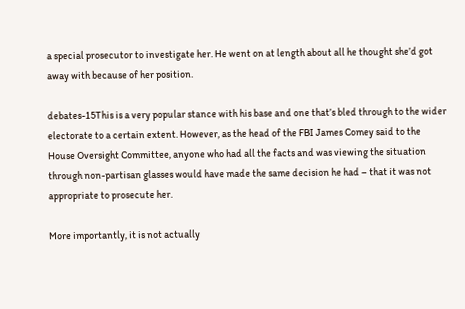a special prosecutor to investigate her. He went on at length about all he thought she’d got away with because of her position.

debates-15This is a very popular stance with his base and one that’s bled through to the wider electorate to a certain extent. However, as the head of the FBI James Comey said to the House Oversight Committee, anyone who had all the facts and was viewing the situation through non-partisan glasses would have made the same decision he had – that it was not appropriate to prosecute her.

More importantly, it is not actually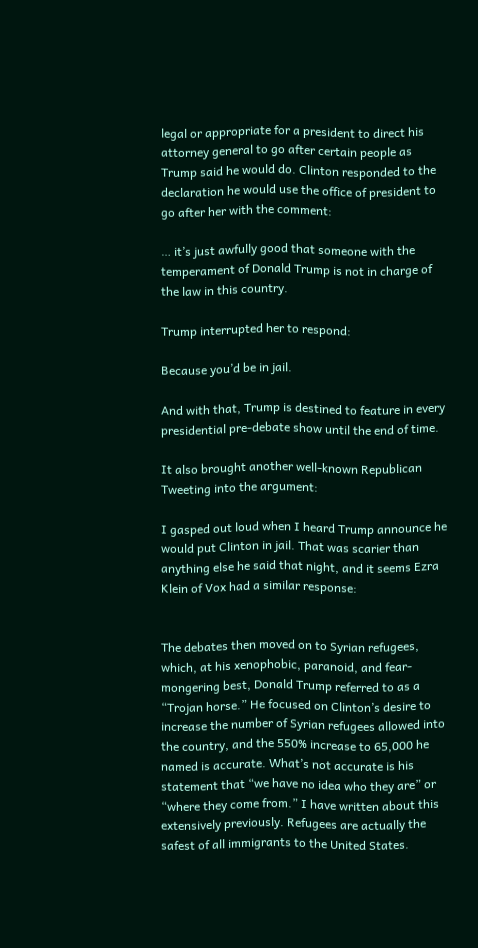legal or appropriate for a president to direct his attorney general to go after certain people as Trump said he would do. Clinton responded to the declaration he would use the office of president to go after her with the comment:

… it’s just awfully good that someone with the temperament of Donald Trump is not in charge of the law in this country.

Trump interrupted her to respond:

Because you’d be in jail.

And with that, Trump is destined to feature in every presidential pre-debate show until the end of time.

It also brought another well-known Republican Tweeting into the argument:

I gasped out loud when I heard Trump announce he would put Clinton in jail. That was scarier than anything else he said that night, and it seems Ezra Klein of Vox had a similar response:


The debates then moved on to Syrian refugees, which, at his xenophobic, paranoid, and fear-mongering best, Donald Trump referred to as a “Trojan horse.” He focused on Clinton’s desire to increase the number of Syrian refugees allowed into the country, and the 550% increase to 65,000 he named is accurate. What’s not accurate is his statement that “we have no idea who they are” or “where they come from.” I have written about this extensively previously. Refugees are actually the safest of all immigrants to the United States.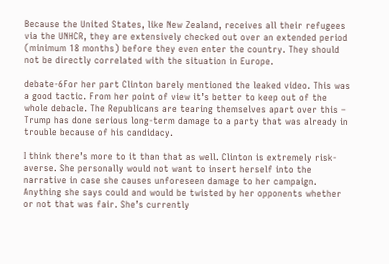Because the United States, like New Zealand, receives all their refugees via the UNHCR, they are extensively checked out over an extended period (minimum 18 months) before they even enter the country. They should not be directly correlated with the situation in Europe.

debate-6For her part Clinton barely mentioned the leaked video. This was a good tactic. From her point of view it’s better to keep out of the whole debacle. The Republicans are tearing themselves apart over this – Trump has done serious long-term damage to a party that was already in trouble because of his candidacy.

I think there’s more to it than that as well. Clinton is extremely risk-averse. She personally would not want to insert herself into the narrative in case she causes unforeseen damage to her campaign. Anything she says could and would be twisted by her opponents whether or not that was fair. She’s currently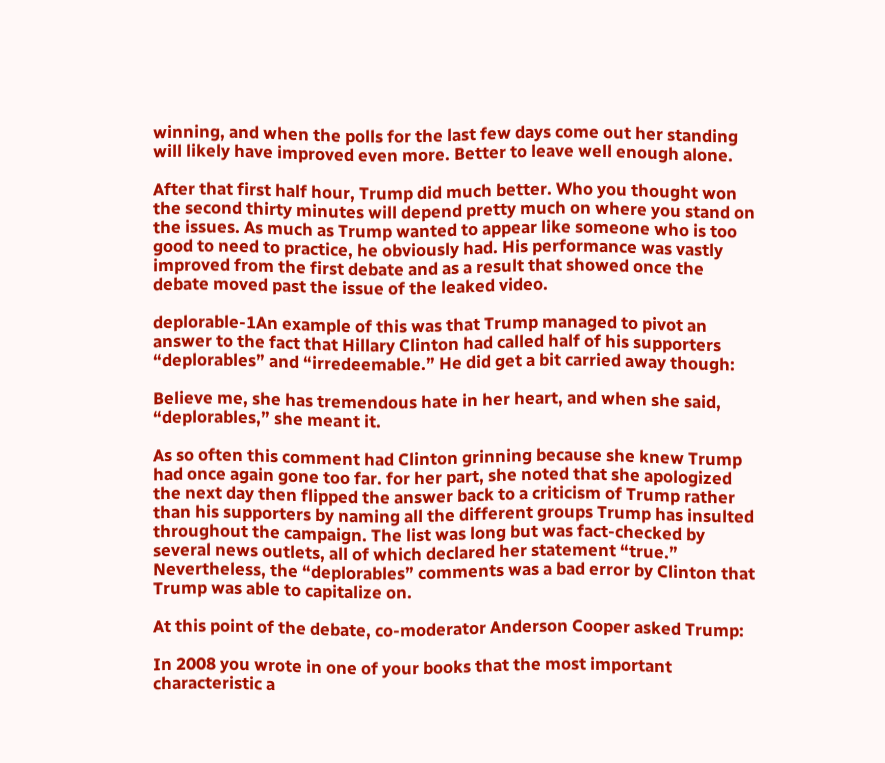winning, and when the polls for the last few days come out her standing will likely have improved even more. Better to leave well enough alone.

After that first half hour, Trump did much better. Who you thought won the second thirty minutes will depend pretty much on where you stand on the issues. As much as Trump wanted to appear like someone who is too good to need to practice, he obviously had. His performance was vastly improved from the first debate and as a result that showed once the debate moved past the issue of the leaked video.

deplorable-1An example of this was that Trump managed to pivot an answer to the fact that Hillary Clinton had called half of his supporters “deplorables” and “irredeemable.” He did get a bit carried away though:

Believe me, she has tremendous hate in her heart, and when she said, “deplorables,” she meant it.

As so often this comment had Clinton grinning because she knew Trump had once again gone too far. for her part, she noted that she apologized the next day then flipped the answer back to a criticism of Trump rather than his supporters by naming all the different groups Trump has insulted throughout the campaign. The list was long but was fact-checked by several news outlets, all of which declared her statement “true.” Nevertheless, the “deplorables” comments was a bad error by Clinton that Trump was able to capitalize on.

At this point of the debate, co-moderator Anderson Cooper asked Trump:

In 2008 you wrote in one of your books that the most important characteristic a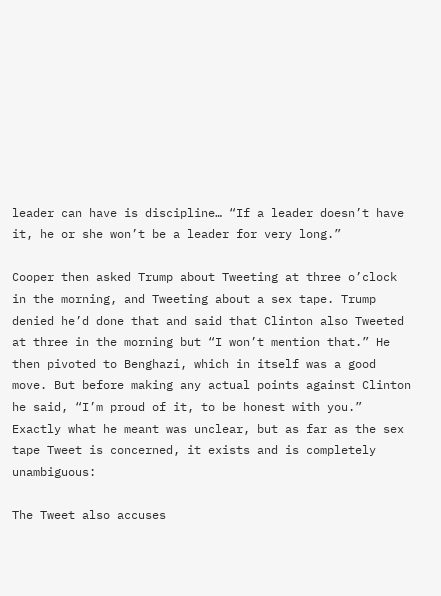leader can have is discipline… “If a leader doesn’t have it, he or she won’t be a leader for very long.”

Cooper then asked Trump about Tweeting at three o’clock in the morning, and Tweeting about a sex tape. Trump denied he’d done that and said that Clinton also Tweeted at three in the morning but “I won’t mention that.” He then pivoted to Benghazi, which in itself was a good move. But before making any actual points against Clinton he said, “I’m proud of it, to be honest with you.” Exactly what he meant was unclear, but as far as the sex tape Tweet is concerned, it exists and is completely unambiguous:

The Tweet also accuses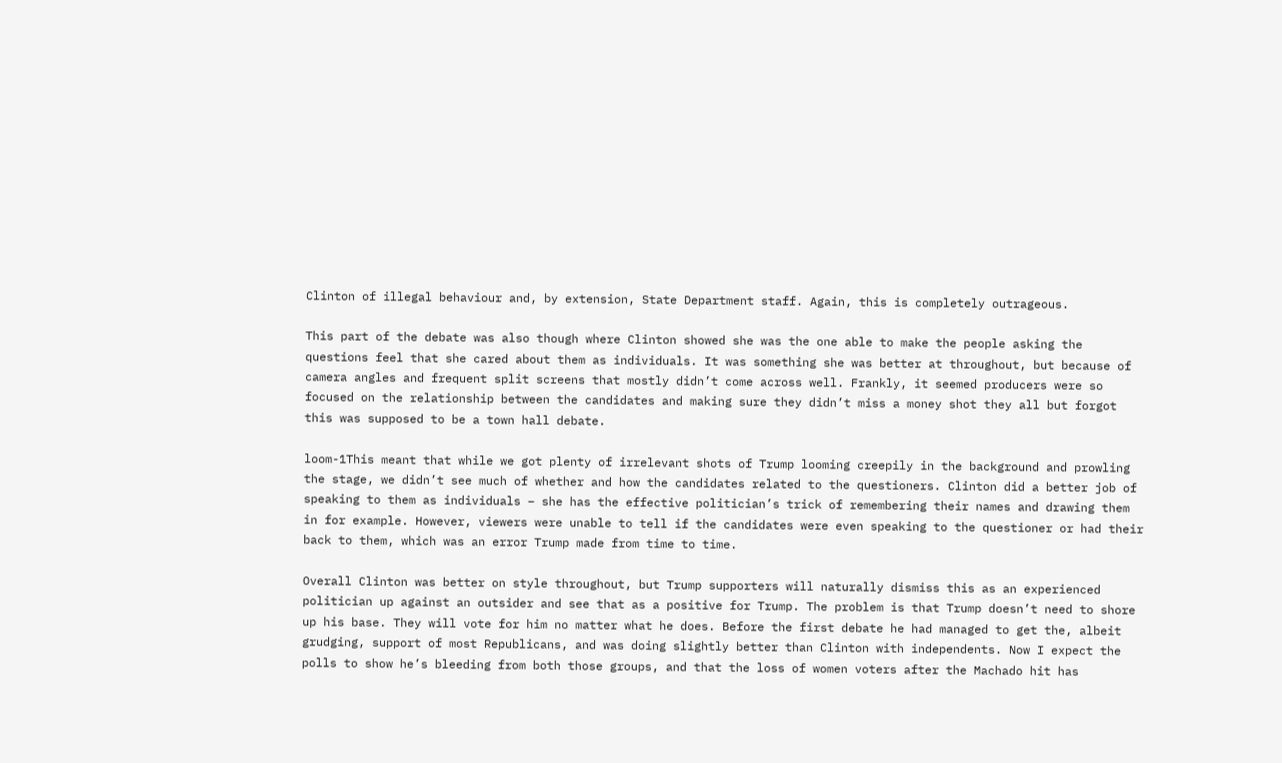Clinton of illegal behaviour and, by extension, State Department staff. Again, this is completely outrageous.

This part of the debate was also though where Clinton showed she was the one able to make the people asking the questions feel that she cared about them as individuals. It was something she was better at throughout, but because of camera angles and frequent split screens that mostly didn’t come across well. Frankly, it seemed producers were so focused on the relationship between the candidates and making sure they didn’t miss a money shot they all but forgot this was supposed to be a town hall debate.

loom-1This meant that while we got plenty of irrelevant shots of Trump looming creepily in the background and prowling the stage, we didn’t see much of whether and how the candidates related to the questioners. Clinton did a better job of speaking to them as individuals – she has the effective politician’s trick of remembering their names and drawing them in for example. However, viewers were unable to tell if the candidates were even speaking to the questioner or had their back to them, which was an error Trump made from time to time.

Overall Clinton was better on style throughout, but Trump supporters will naturally dismiss this as an experienced politician up against an outsider and see that as a positive for Trump. The problem is that Trump doesn’t need to shore up his base. They will vote for him no matter what he does. Before the first debate he had managed to get the, albeit grudging, support of most Republicans, and was doing slightly better than Clinton with independents. Now I expect the polls to show he’s bleeding from both those groups, and that the loss of women voters after the Machado hit has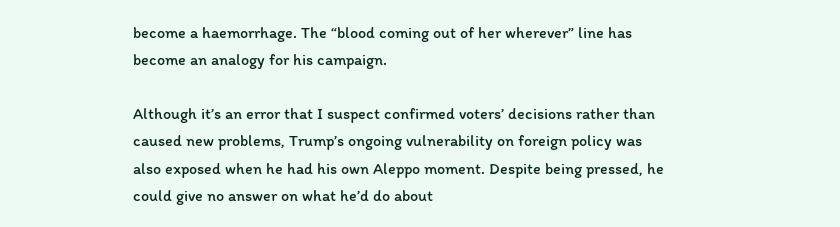become a haemorrhage. The “blood coming out of her wherever” line has become an analogy for his campaign.

Although it’s an error that I suspect confirmed voters’ decisions rather than caused new problems, Trump’s ongoing vulnerability on foreign policy was also exposed when he had his own Aleppo moment. Despite being pressed, he could give no answer on what he’d do about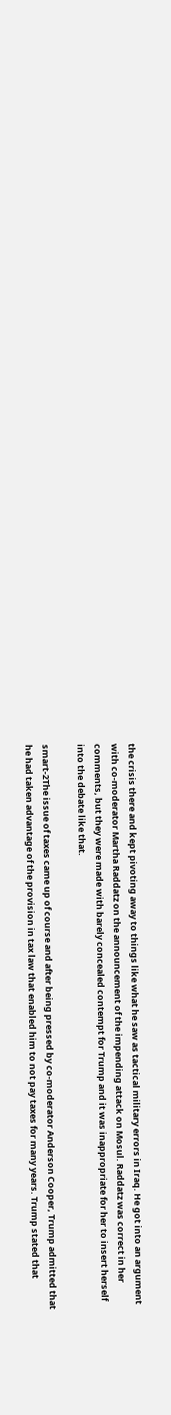the crisis there and kept pivoting away to things like what he saw as tactical military errors in Iraq. He got into an argument with co-moderator Martha Raddatz on the announcement of the impending attack on Mosul. Raddatz was correct in her comments, but they were made with barely concealed contempt for Trump and it was inappropriate for her to insert herself into the debate like that.

smart-2The issue of taxes came up of course and after being pressed by co-moderator Anderson Cooper, Trump admitted that he had taken advantage of the provision in tax law that enabled him to not pay taxes for many years. Trump stated that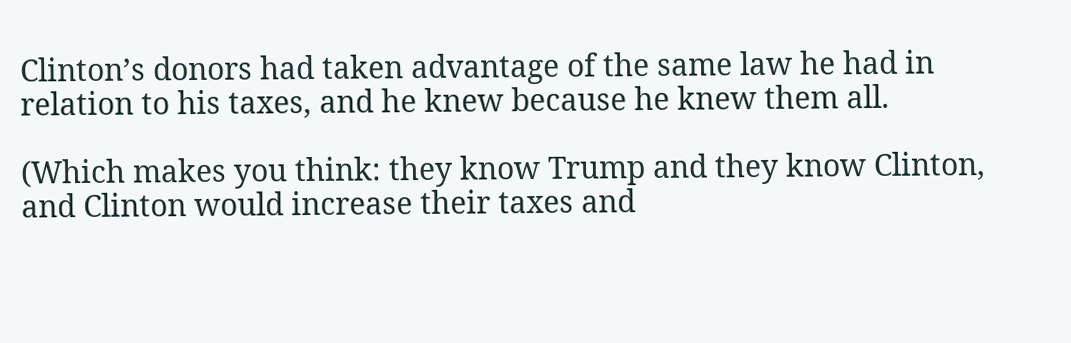Clinton’s donors had taken advantage of the same law he had in relation to his taxes, and he knew because he knew them all.

(Which makes you think: they know Trump and they know Clinton, and Clinton would increase their taxes and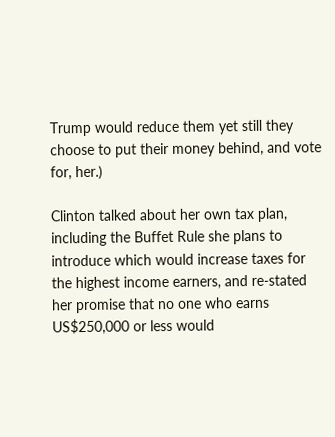Trump would reduce them yet still they choose to put their money behind, and vote for, her.)

Clinton talked about her own tax plan, including the Buffet Rule she plans to introduce which would increase taxes for the highest income earners, and re-stated her promise that no one who earns US$250,000 or less would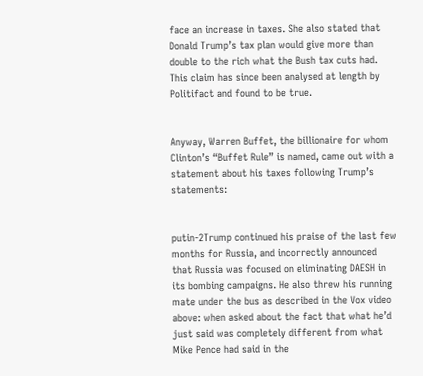face an increase in taxes. She also stated that Donald Trump’s tax plan would give more than double to the rich what the Bush tax cuts had. This claim has since been analysed at length by Politifact and found to be true.


Anyway, Warren Buffet, the billionaire for whom Clinton’s “Buffet Rule” is named, came out with a statement about his taxes following Trump’s statements:


putin-2Trump continued his praise of the last few months for Russia, and incorrectly announced that Russia was focused on eliminating DAESH in its bombing campaigns. He also threw his running mate under the bus as described in the Vox video above: when asked about the fact that what he’d just said was completely different from what Mike Pence had said in the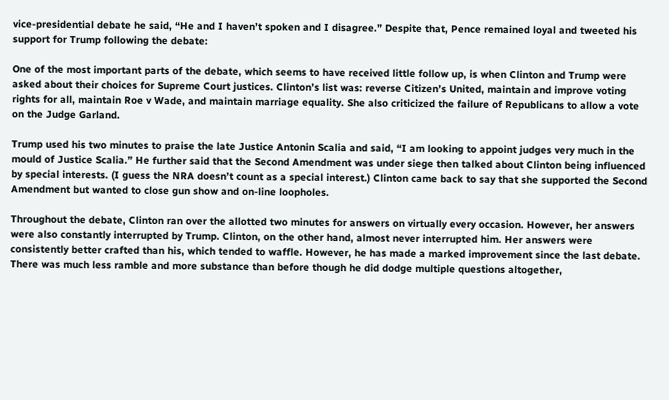vice-presidential debate he said, “He and I haven’t spoken and I disagree.” Despite that, Pence remained loyal and tweeted his support for Trump following the debate:

One of the most important parts of the debate, which seems to have received little follow up, is when Clinton and Trump were asked about their choices for Supreme Court justices. Clinton’s list was: reverse Citizen’s United, maintain and improve voting rights for all, maintain Roe v Wade, and maintain marriage equality. She also criticized the failure of Republicans to allow a vote on the Judge Garland.

Trump used his two minutes to praise the late Justice Antonin Scalia and said, “I am looking to appoint judges very much in the mould of Justice Scalia.” He further said that the Second Amendment was under siege then talked about Clinton being influenced by special interests. (I guess the NRA doesn’t count as a special interest.) Clinton came back to say that she supported the Second Amendment but wanted to close gun show and on-line loopholes.

Throughout the debate, Clinton ran over the allotted two minutes for answers on virtually every occasion. However, her answers were also constantly interrupted by Trump. Clinton, on the other hand, almost never interrupted him. Her answers were consistently better crafted than his, which tended to waffle. However, he has made a marked improvement since the last debate. There was much less ramble and more substance than before though he did dodge multiple questions altogether,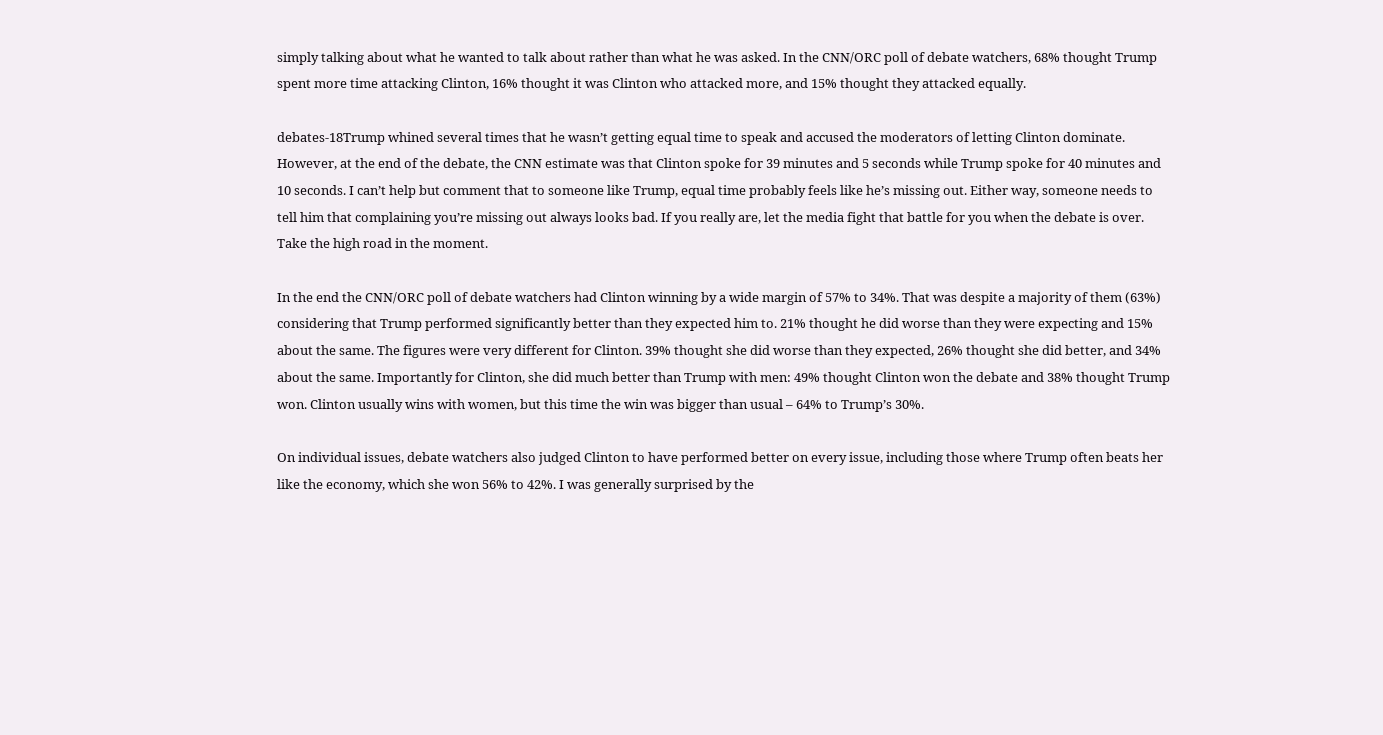simply talking about what he wanted to talk about rather than what he was asked. In the CNN/ORC poll of debate watchers, 68% thought Trump spent more time attacking Clinton, 16% thought it was Clinton who attacked more, and 15% thought they attacked equally.

debates-18Trump whined several times that he wasn’t getting equal time to speak and accused the moderators of letting Clinton dominate. However, at the end of the debate, the CNN estimate was that Clinton spoke for 39 minutes and 5 seconds while Trump spoke for 40 minutes and 10 seconds. I can’t help but comment that to someone like Trump, equal time probably feels like he’s missing out. Either way, someone needs to tell him that complaining you’re missing out always looks bad. If you really are, let the media fight that battle for you when the debate is over. Take the high road in the moment.

In the end the CNN/ORC poll of debate watchers had Clinton winning by a wide margin of 57% to 34%. That was despite a majority of them (63%) considering that Trump performed significantly better than they expected him to. 21% thought he did worse than they were expecting and 15% about the same. The figures were very different for Clinton. 39% thought she did worse than they expected, 26% thought she did better, and 34% about the same. Importantly for Clinton, she did much better than Trump with men: 49% thought Clinton won the debate and 38% thought Trump won. Clinton usually wins with women, but this time the win was bigger than usual – 64% to Trump’s 30%.

On individual issues, debate watchers also judged Clinton to have performed better on every issue, including those where Trump often beats her like the economy, which she won 56% to 42%. I was generally surprised by the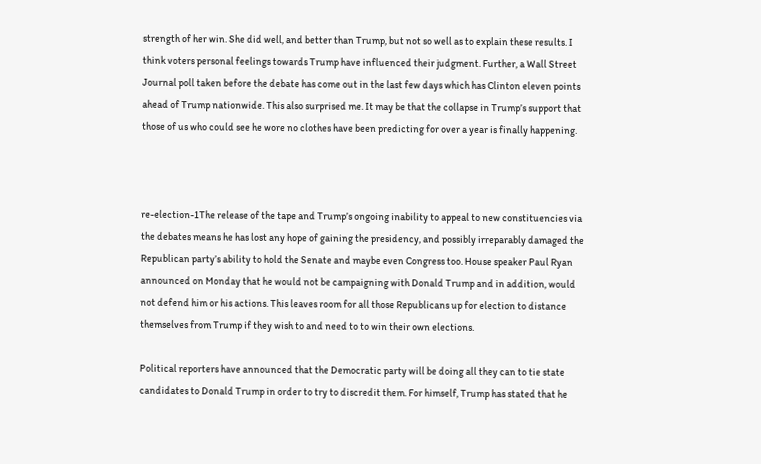strength of her win. She did well, and better than Trump, but not so well as to explain these results. I think voters personal feelings towards Trump have influenced their judgment. Further, a Wall Street Journal poll taken before the debate has come out in the last few days which has Clinton eleven points ahead of Trump nationwide. This also surprised me. It may be that the collapse in Trump’s support that those of us who could see he wore no clothes have been predicting for over a year is finally happening.



re-election-1The release of the tape and Trump’s ongoing inability to appeal to new constituencies via the debates means he has lost any hope of gaining the presidency, and possibly irreparably damaged the Republican party’s ability to hold the Senate and maybe even Congress too. House speaker Paul Ryan announced on Monday that he would not be campaigning with Donald Trump and in addition, would not defend him or his actions. This leaves room for all those Republicans up for election to distance themselves from Trump if they wish to and need to to win their own elections.

Political reporters have announced that the Democratic party will be doing all they can to tie state candidates to Donald Trump in order to try to discredit them. For himself, Trump has stated that he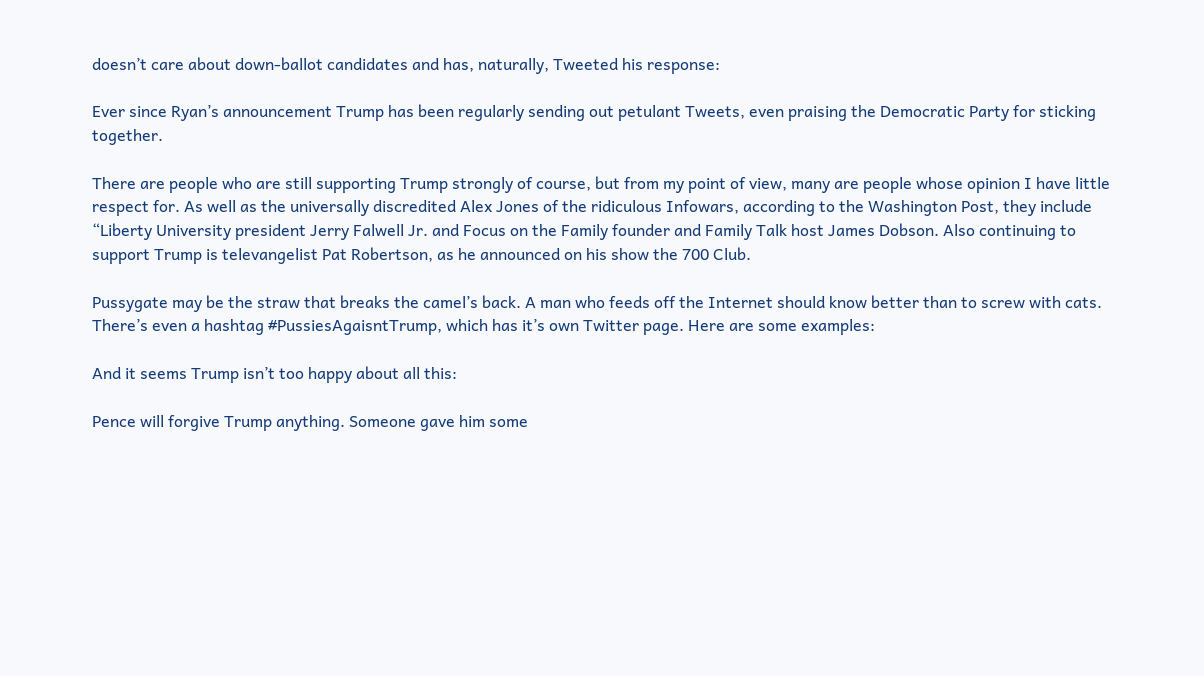doesn’t care about down-ballot candidates and has, naturally, Tweeted his response:

Ever since Ryan’s announcement Trump has been regularly sending out petulant Tweets, even praising the Democratic Party for sticking together.

There are people who are still supporting Trump strongly of course, but from my point of view, many are people whose opinion I have little respect for. As well as the universally discredited Alex Jones of the ridiculous Infowars, according to the Washington Post, they include “Liberty University president Jerry Falwell Jr. and Focus on the Family founder and Family Talk host James Dobson. Also continuing to support Trump is televangelist Pat Robertson, as he announced on his show the 700 Club.

Pussygate may be the straw that breaks the camel’s back. A man who feeds off the Internet should know better than to screw with cats. There’s even a hashtag #PussiesAgaisntTrump, which has it’s own Twitter page. Here are some examples:

And it seems Trump isn’t too happy about all this:

Pence will forgive Trump anything. Someone gave him some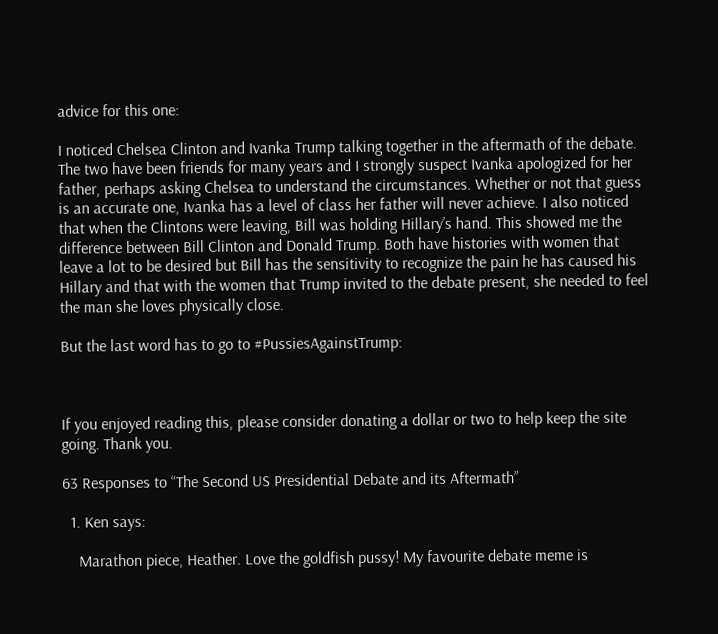advice for this one:

I noticed Chelsea Clinton and Ivanka Trump talking together in the aftermath of the debate. The two have been friends for many years and I strongly suspect Ivanka apologized for her father, perhaps asking Chelsea to understand the circumstances. Whether or not that guess is an accurate one, Ivanka has a level of class her father will never achieve. I also noticed that when the Clintons were leaving, Bill was holding Hillary’s hand. This showed me the difference between Bill Clinton and Donald Trump. Both have histories with women that leave a lot to be desired but Bill has the sensitivity to recognize the pain he has caused his Hillary and that with the women that Trump invited to the debate present, she needed to feel the man she loves physically close.

But the last word has to go to #PussiesAgainstTrump:



If you enjoyed reading this, please consider donating a dollar or two to help keep the site going. Thank you.

63 Responses to “The Second US Presidential Debate and its Aftermath”

  1. Ken says:

    Marathon piece, Heather. Love the goldfish pussy! My favourite debate meme is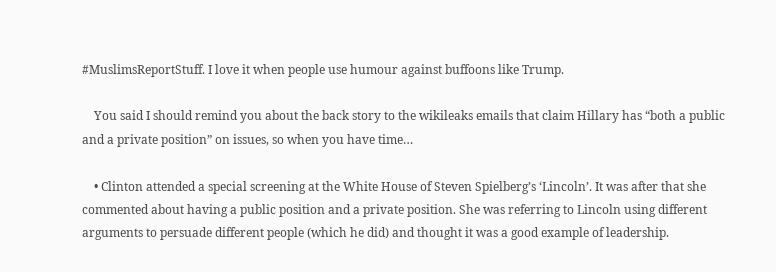#MuslimsReportStuff. I love it when people use humour against buffoons like Trump.

    You said I should remind you about the back story to the wikileaks emails that claim Hillary has “both a public and a private position” on issues, so when you have time…

    • Clinton attended a special screening at the White House of Steven Spielberg’s ‘Lincoln’. It was after that she commented about having a public position and a private position. She was referring to Lincoln using different arguments to persuade different people (which he did) and thought it was a good example of leadership.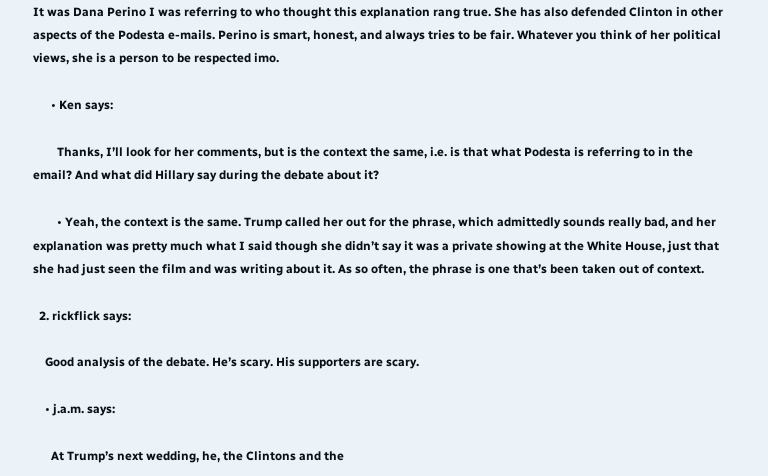It was Dana Perino I was referring to who thought this explanation rang true. She has also defended Clinton in other aspects of the Podesta e-mails. Perino is smart, honest, and always tries to be fair. Whatever you think of her political views, she is a person to be respected imo.

      • Ken says:

        Thanks, I’ll look for her comments, but is the context the same, i.e. is that what Podesta is referring to in the email? And what did Hillary say during the debate about it?

        • Yeah, the context is the same. Trump called her out for the phrase, which admittedly sounds really bad, and her explanation was pretty much what I said though she didn’t say it was a private showing at the White House, just that she had just seen the film and was writing about it. As so often, the phrase is one that’s been taken out of context.

  2. rickflick says:

    Good analysis of the debate. He’s scary. His supporters are scary.

    • j.a.m. says:

      At Trump’s next wedding, he, the Clintons and the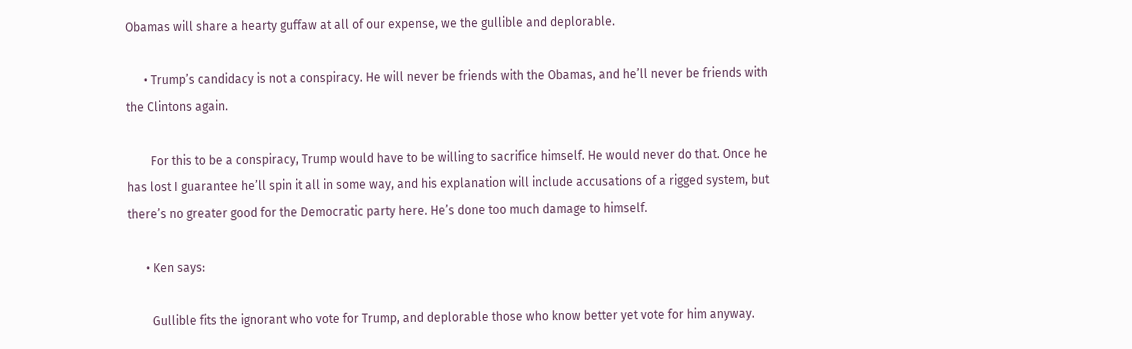Obamas will share a hearty guffaw at all of our expense, we the gullible and deplorable.

      • Trump’s candidacy is not a conspiracy. He will never be friends with the Obamas, and he’ll never be friends with the Clintons again.

        For this to be a conspiracy, Trump would have to be willing to sacrifice himself. He would never do that. Once he has lost I guarantee he’ll spin it all in some way, and his explanation will include accusations of a rigged system, but there’s no greater good for the Democratic party here. He’s done too much damage to himself.

      • Ken says:

        Gullible fits the ignorant who vote for Trump, and deplorable those who know better yet vote for him anyway.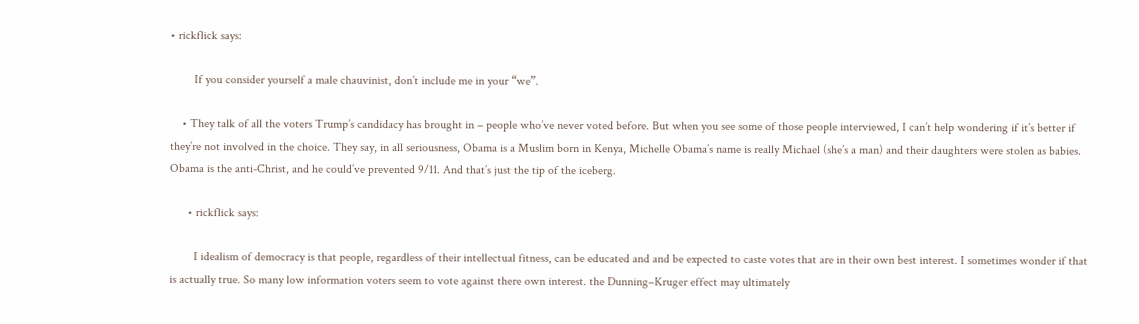• rickflick says:

        If you consider yourself a male chauvinist, don’t include me in your “we”.

    • They talk of all the voters Trump’s candidacy has brought in – people who’ve never voted before. But when you see some of those people interviewed, I can’t help wondering if it’s better if they’re not involved in the choice. They say, in all seriousness, Obama is a Muslim born in Kenya, Michelle Obama’s name is really Michael (she’s a man) and their daughters were stolen as babies. Obama is the anti-Christ, and he could’ve prevented 9/11. And that’s just the tip of the iceberg.

      • rickflick says:

        I idealism of democracy is that people, regardless of their intellectual fitness, can be educated and and be expected to caste votes that are in their own best interest. I sometimes wonder if that is actually true. So many low information voters seem to vote against there own interest. the Dunning–Kruger effect may ultimately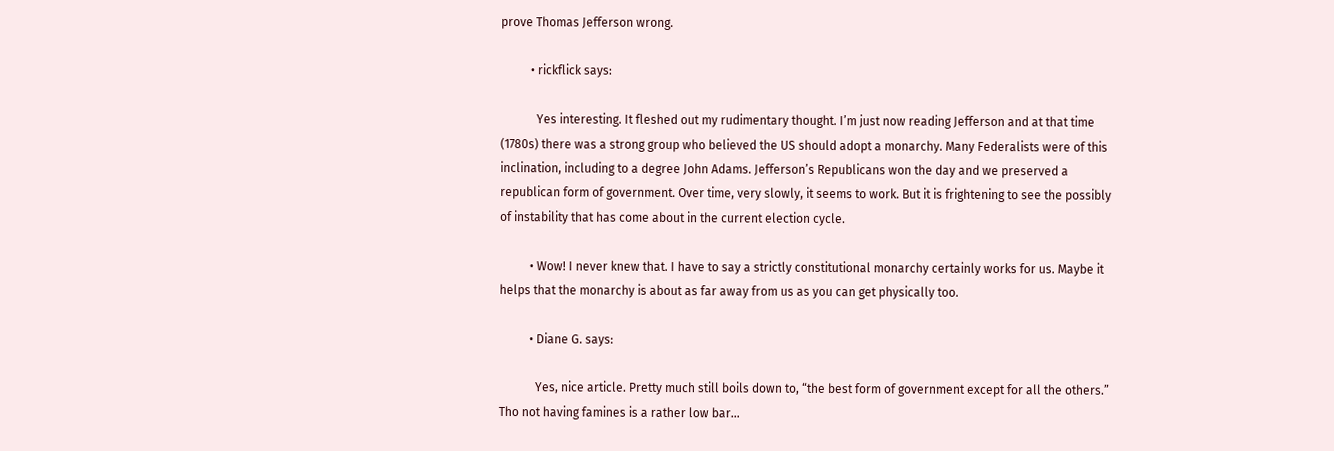prove Thomas Jefferson wrong.

          • rickflick says:

            Yes interesting. It fleshed out my rudimentary thought. I’m just now reading Jefferson and at that time (1780s) there was a strong group who believed the US should adopt a monarchy. Many Federalists were of this inclination, including to a degree John Adams. Jefferson’s Republicans won the day and we preserved a republican form of government. Over time, very slowly, it seems to work. But it is frightening to see the possibly of instability that has come about in the current election cycle.

          • Wow! I never knew that. I have to say a strictly constitutional monarchy certainly works for us. Maybe it helps that the monarchy is about as far away from us as you can get physically too.

          • Diane G. says:

            Yes, nice article. Pretty much still boils down to, “the best form of government except for all the others.” Tho not having famines is a rather low bar…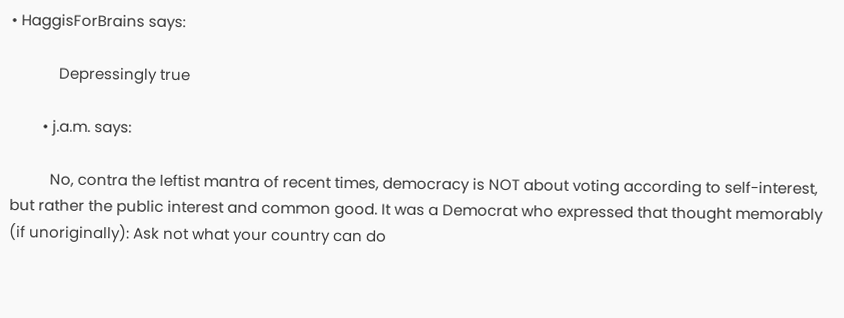• HaggisForBrains says:

            Depressingly true

        • j.a.m. says:

          No, contra the leftist mantra of recent times, democracy is NOT about voting according to self-interest, but rather the public interest and common good. It was a Democrat who expressed that thought memorably (if unoriginally): Ask not what your country can do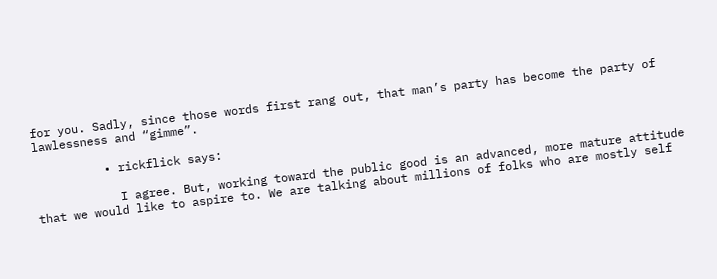for you. Sadly, since those words first rang out, that man’s party has become the party of lawlessness and “gimme”.

          • rickflick says:

            I agree. But, working toward the public good is an advanced, more mature attitude that we would like to aspire to. We are talking about millions of folks who are mostly self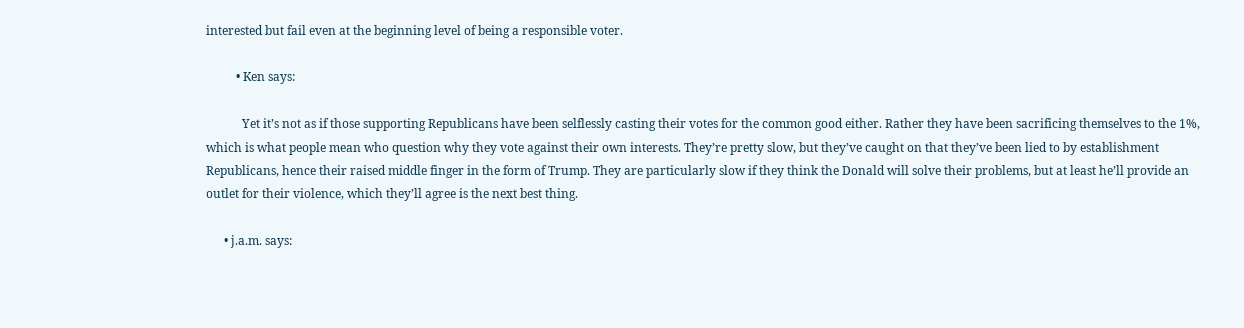interested but fail even at the beginning level of being a responsible voter.

          • Ken says:

            Yet it’s not as if those supporting Republicans have been selflessly casting their votes for the common good either. Rather they have been sacrificing themselves to the 1%, which is what people mean who question why they vote against their own interests. They’re pretty slow, but they’ve caught on that they’ve been lied to by establishment Republicans, hence their raised middle finger in the form of Trump. They are particularly slow if they think the Donald will solve their problems, but at least he’ll provide an outlet for their violence, which they’ll agree is the next best thing.

      • j.a.m. says: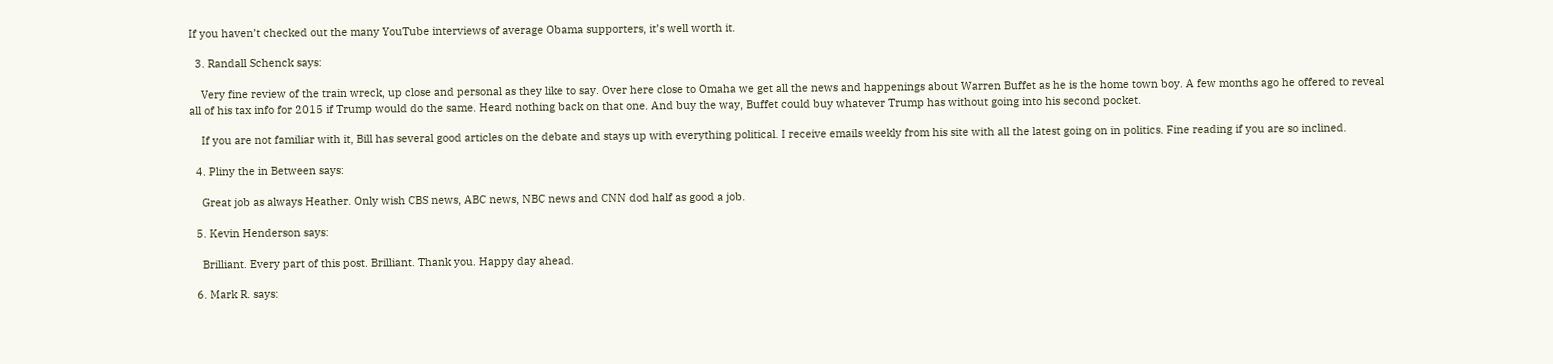If you haven’t checked out the many YouTube interviews of average Obama supporters, it’s well worth it.

  3. Randall Schenck says:

    Very fine review of the train wreck, up close and personal as they like to say. Over here close to Omaha we get all the news and happenings about Warren Buffet as he is the home town boy. A few months ago he offered to reveal all of his tax info for 2015 if Trump would do the same. Heard nothing back on that one. And buy the way, Buffet could buy whatever Trump has without going into his second pocket.

    If you are not familiar with it, Bill has several good articles on the debate and stays up with everything political. I receive emails weekly from his site with all the latest going on in politics. Fine reading if you are so inclined.

  4. Pliny the in Between says:

    Great job as always Heather. Only wish CBS news, ABC news, NBC news and CNN dod half as good a job.

  5. Kevin Henderson says:

    Brilliant. Every part of this post. Brilliant. Thank you. Happy day ahead.

  6. Mark R. says: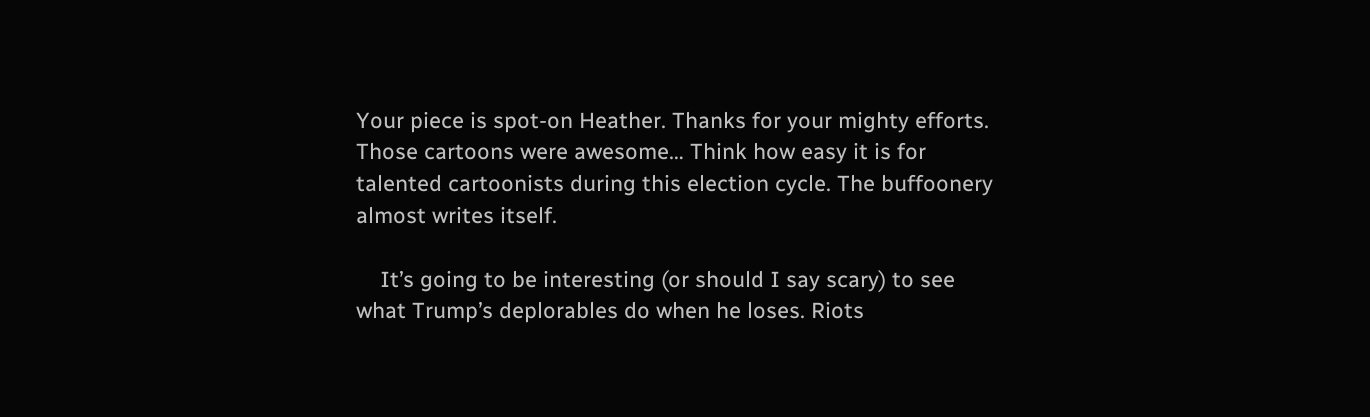Your piece is spot-on Heather. Thanks for your mighty efforts. Those cartoons were awesome… Think how easy it is for talented cartoonists during this election cycle. The buffoonery almost writes itself.

    It’s going to be interesting (or should I say scary) to see what Trump’s deplorables do when he loses. Riots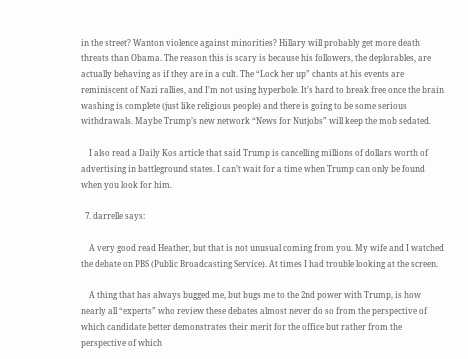in the street? Wanton violence against minorities? Hillary will probably get more death threats than Obama. The reason this is scary is because his followers, the deplorables, are actually behaving as if they are in a cult. The “Lock her up” chants at his events are reminiscent of Nazi rallies, and I’m not using hyperbole. It’s hard to break free once the brain washing is complete (just like religious people) and there is going to be some serious withdrawals. Maybe Trump’s new network “News for Nutjobs” will keep the mob sedated.

    I also read a Daily Kos article that said Trump is cancelling millions of dollars worth of advertising in battleground states. I can’t wait for a time when Trump can only be found when you look for him.

  7. darrelle says:

    A very good read Heather, but that is not unusual coming from you. My wife and I watched the debate on PBS (Public Broadcasting Service). At times I had trouble looking at the screen.

    A thing that has always bugged me, but bugs me to the 2nd power with Trump, is how nearly all “experts” who review these debates almost never do so from the perspective of which candidate better demonstrates their merit for the office but rather from the perspective of which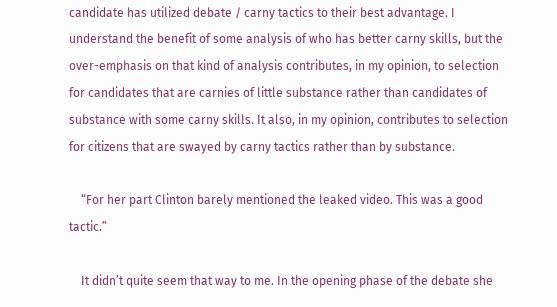candidate has utilized debate / carny tactics to their best advantage. I understand the benefit of some analysis of who has better carny skills, but the over-emphasis on that kind of analysis contributes, in my opinion, to selection for candidates that are carnies of little substance rather than candidates of substance with some carny skills. It also, in my opinion, contributes to selection for citizens that are swayed by carny tactics rather than by substance.

    “For her part Clinton barely mentioned the leaked video. This was a good tactic.”

    It didn’t quite seem that way to me. In the opening phase of the debate she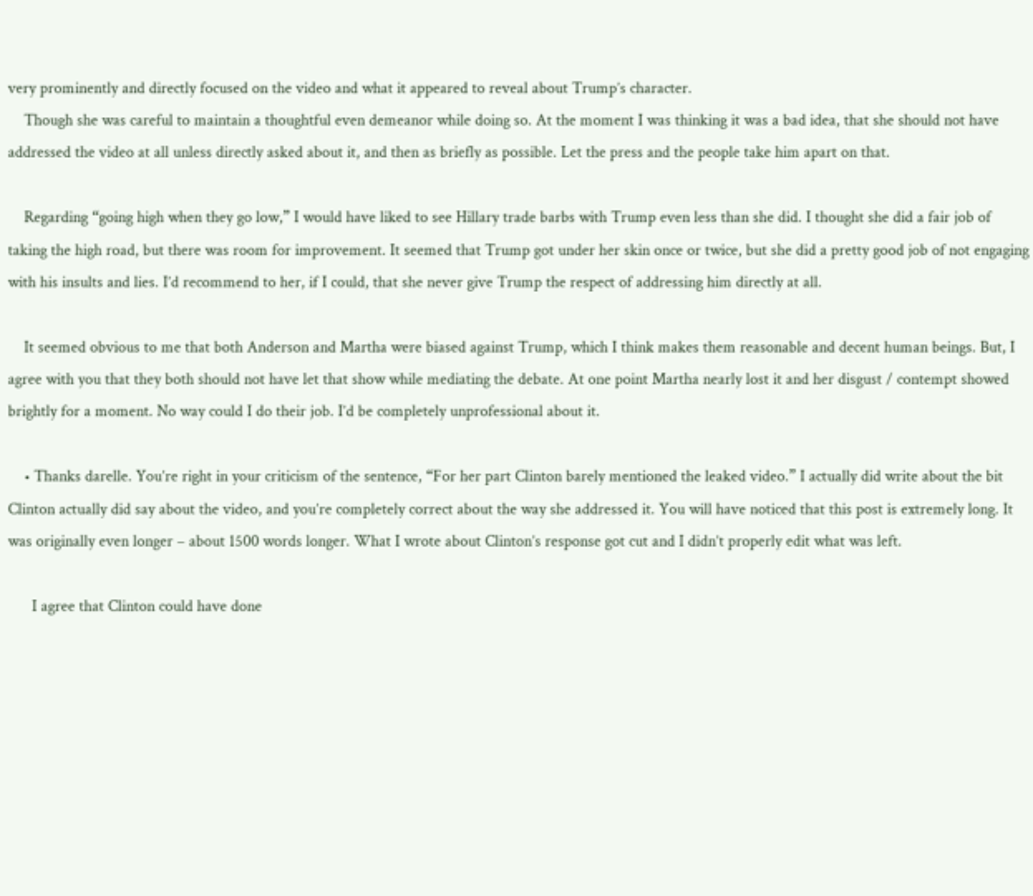very prominently and directly focused on the video and what it appeared to reveal about Trump’s character.
    Though she was careful to maintain a thoughtful even demeanor while doing so. At the moment I was thinking it was a bad idea, that she should not have addressed the video at all unless directly asked about it, and then as briefly as possible. Let the press and the people take him apart on that.

    Regarding “going high when they go low,” I would have liked to see Hillary trade barbs with Trump even less than she did. I thought she did a fair job of taking the high road, but there was room for improvement. It seemed that Trump got under her skin once or twice, but she did a pretty good job of not engaging with his insults and lies. I’d recommend to her, if I could, that she never give Trump the respect of addressing him directly at all.

    It seemed obvious to me that both Anderson and Martha were biased against Trump, which I think makes them reasonable and decent human beings. But, I agree with you that they both should not have let that show while mediating the debate. At one point Martha nearly lost it and her disgust / contempt showed brightly for a moment. No way could I do their job. I’d be completely unprofessional about it.

    • Thanks darelle. You’re right in your criticism of the sentence, “For her part Clinton barely mentioned the leaked video.” I actually did write about the bit Clinton actually did say about the video, and you’re completely correct about the way she addressed it. You will have noticed that this post is extremely long. It was originally even longer – about 1500 words longer. What I wrote about Clinton’s response got cut and I didn’t properly edit what was left.

      I agree that Clinton could have done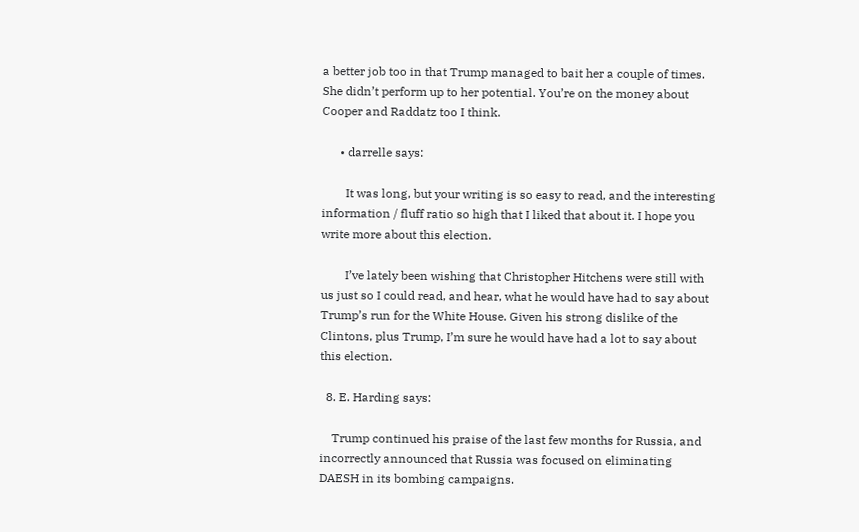a better job too in that Trump managed to bait her a couple of times. She didn’t perform up to her potential. You’re on the money about Cooper and Raddatz too I think.

      • darrelle says:

        It was long, but your writing is so easy to read, and the interesting information / fluff ratio so high that I liked that about it. I hope you write more about this election.

        I’ve lately been wishing that Christopher Hitchens were still with us just so I could read, and hear, what he would have had to say about Trump’s run for the White House. Given his strong dislike of the Clintons, plus Trump, I’m sure he would have had a lot to say about this election.

  8. E. Harding says:

    Trump continued his praise of the last few months for Russia, and incorrectly announced that Russia was focused on eliminating DAESH in its bombing campaigns.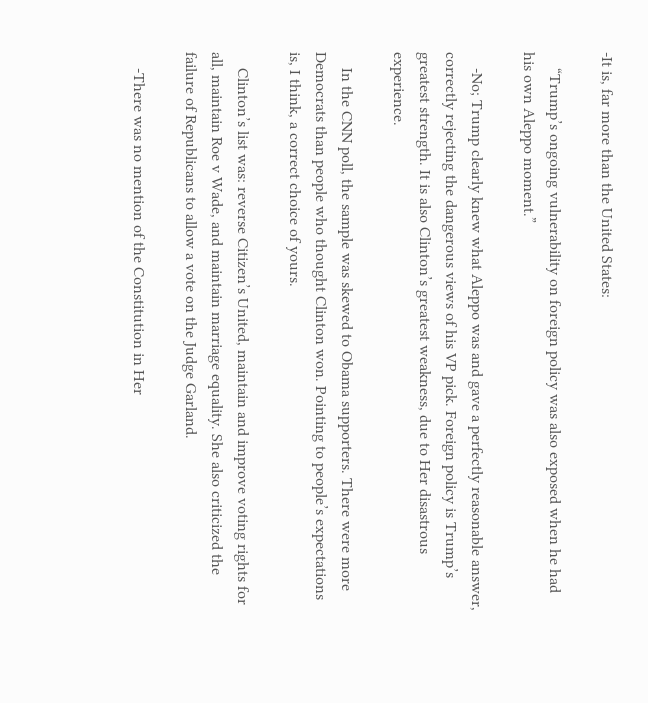-It is, far more than the United States:

    “Trump’s ongoing vulnerability on foreign policy was also exposed when he had his own Aleppo moment.”

    -No; Trump clearly knew what Aleppo was and gave a perfectly reasonable answer, correctly rejecting the dangerous views of his VP pick. Foreign policy is Trump’s greatest strength. It is also Clinton’s greatest weakness, due to Her disastrous experience.

    In the CNN poll, the sample was skewed to Obama supporters. There were more Democrats than people who thought Clinton won. Pointing to people’s expectations is, I think, a correct choice of yours.

    Clinton’s list was: reverse Citizen’s United, maintain and improve voting rights for all, maintain Roe v Wade, and maintain marriage equality. She also criticized the failure of Republicans to allow a vote on the Judge Garland.

    -There was no mention of the Constitution in Her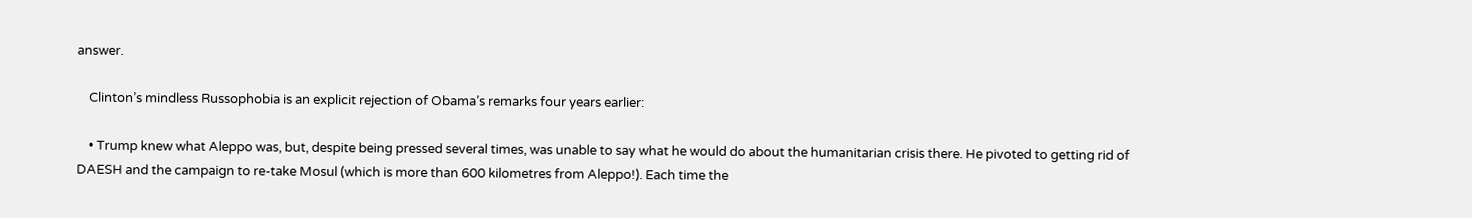answer.

    Clinton’s mindless Russophobia is an explicit rejection of Obama’s remarks four years earlier:

    • Trump knew what Aleppo was, but, despite being pressed several times, was unable to say what he would do about the humanitarian crisis there. He pivoted to getting rid of DAESH and the campaign to re-take Mosul (which is more than 600 kilometres from Aleppo!). Each time the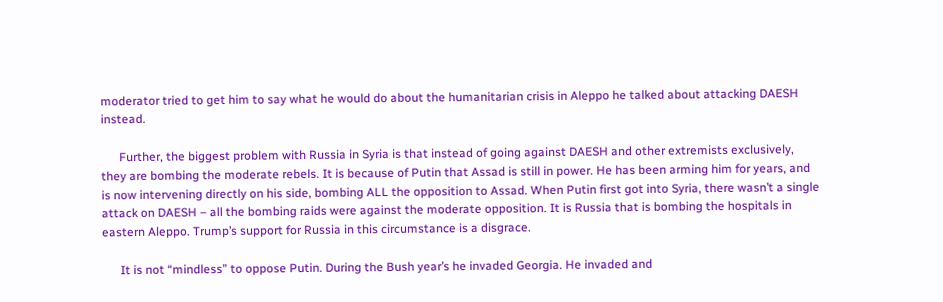moderator tried to get him to say what he would do about the humanitarian crisis in Aleppo he talked about attacking DAESH instead.

      Further, the biggest problem with Russia in Syria is that instead of going against DAESH and other extremists exclusively, they are bombing the moderate rebels. It is because of Putin that Assad is still in power. He has been arming him for years, and is now intervening directly on his side, bombing ALL the opposition to Assad. When Putin first got into Syria, there wasn’t a single attack on DAESH – all the bombing raids were against the moderate opposition. It is Russia that is bombing the hospitals in eastern Aleppo. Trump’s support for Russia in this circumstance is a disgrace.

      It is not “mindless” to oppose Putin. During the Bush year’s he invaded Georgia. He invaded and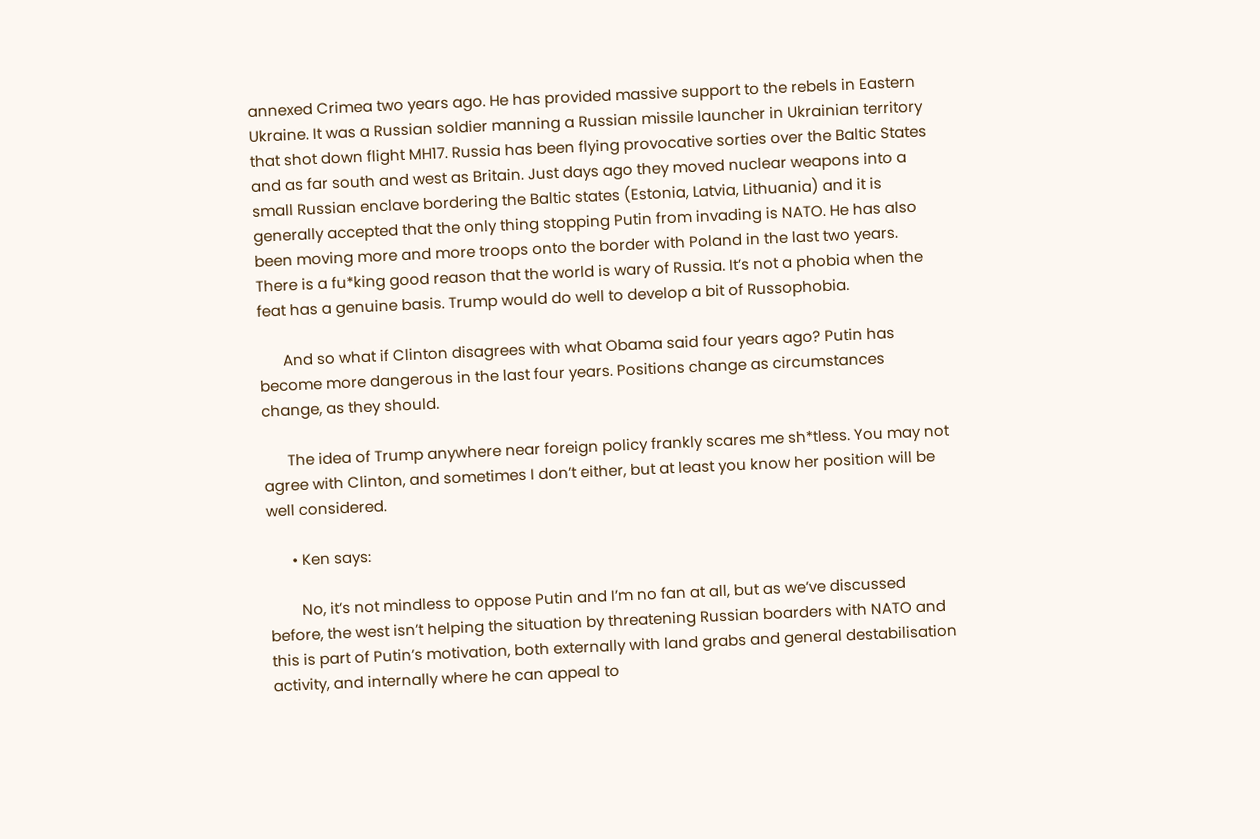annexed Crimea two years ago. He has provided massive support to the rebels in Eastern Ukraine. It was a Russian soldier manning a Russian missile launcher in Ukrainian territory that shot down flight MH17. Russia has been flying provocative sorties over the Baltic States and as far south and west as Britain. Just days ago they moved nuclear weapons into a small Russian enclave bordering the Baltic states (Estonia, Latvia, Lithuania) and it is generally accepted that the only thing stopping Putin from invading is NATO. He has also been moving more and more troops onto the border with Poland in the last two years. There is a fu*king good reason that the world is wary of Russia. It’s not a phobia when the feat has a genuine basis. Trump would do well to develop a bit of Russophobia.

      And so what if Clinton disagrees with what Obama said four years ago? Putin has become more dangerous in the last four years. Positions change as circumstances change, as they should.

      The idea of Trump anywhere near foreign policy frankly scares me sh*tless. You may not agree with Clinton, and sometimes I don’t either, but at least you know her position will be well considered.

      • Ken says:

        No, it’s not mindless to oppose Putin and I’m no fan at all, but as we’ve discussed before, the west isn’t helping the situation by threatening Russian boarders with NATO and this is part of Putin’s motivation, both externally with land grabs and general destabilisation activity, and internally where he can appeal to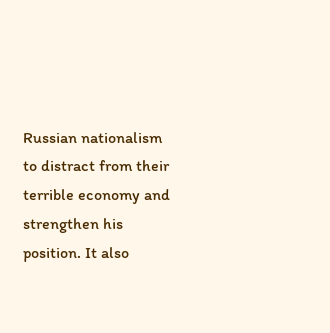Russian nationalism to distract from their terrible economy and strengthen his position. It also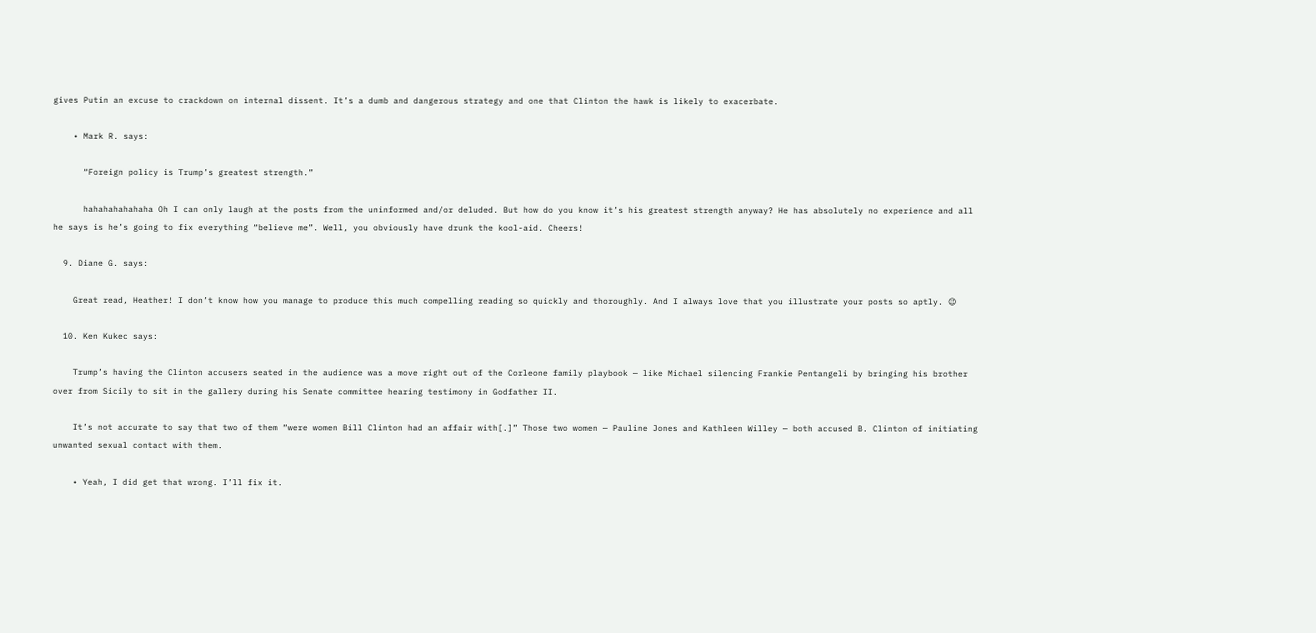gives Putin an excuse to crackdown on internal dissent. It’s a dumb and dangerous strategy and one that Clinton the hawk is likely to exacerbate.

    • Mark R. says:

      “Foreign policy is Trump’s greatest strength.”

      hahahahahahaha Oh I can only laugh at the posts from the uninformed and/or deluded. But how do you know it’s his greatest strength anyway? He has absolutely no experience and all he says is he’s going to fix everything “believe me”. Well, you obviously have drunk the kool-aid. Cheers!

  9. Diane G. says:

    Great read, Heather! I don’t know how you manage to produce this much compelling reading so quickly and thoroughly. And I always love that you illustrate your posts so aptly. 😉

  10. Ken Kukec says:

    Trump’s having the Clinton accusers seated in the audience was a move right out of the Corleone family playbook — like Michael silencing Frankie Pentangeli by bringing his brother over from Sicily to sit in the gallery during his Senate committee hearing testimony in Godfather II.

    It’s not accurate to say that two of them “were women Bill Clinton had an affair with[.]” Those two women — Pauline Jones and Kathleen Willey — both accused B. Clinton of initiating unwanted sexual contact with them.

    • Yeah, I did get that wrong. I’ll fix it.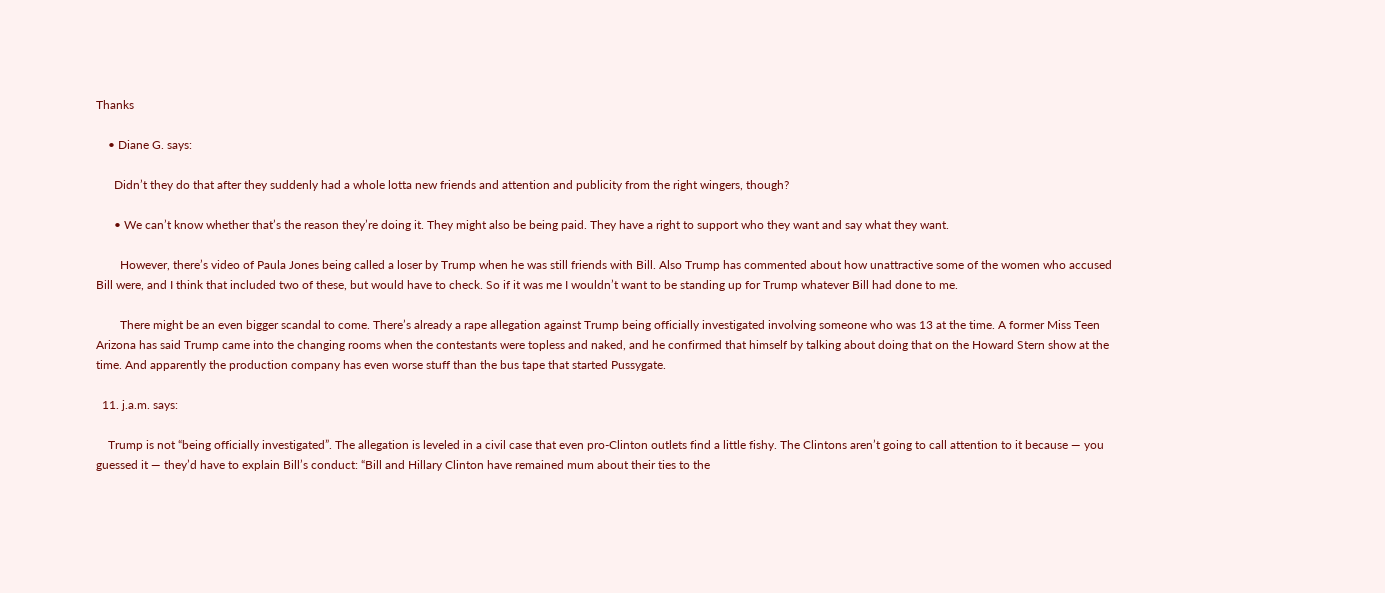Thanks

    • Diane G. says:

      Didn’t they do that after they suddenly had a whole lotta new friends and attention and publicity from the right wingers, though?

      • We can’t know whether that’s the reason they’re doing it. They might also be being paid. They have a right to support who they want and say what they want.

        However, there’s video of Paula Jones being called a loser by Trump when he was still friends with Bill. Also Trump has commented about how unattractive some of the women who accused Bill were, and I think that included two of these, but would have to check. So if it was me I wouldn’t want to be standing up for Trump whatever Bill had done to me.

        There might be an even bigger scandal to come. There’s already a rape allegation against Trump being officially investigated involving someone who was 13 at the time. A former Miss Teen Arizona has said Trump came into the changing rooms when the contestants were topless and naked, and he confirmed that himself by talking about doing that on the Howard Stern show at the time. And apparently the production company has even worse stuff than the bus tape that started Pussygate.

  11. j.a.m. says:

    Trump is not “being officially investigated”. The allegation is leveled in a civil case that even pro-Clinton outlets find a little fishy. The Clintons aren’t going to call attention to it because — you guessed it — they’d have to explain Bill’s conduct: “Bill and Hillary Clinton have remained mum about their ties to the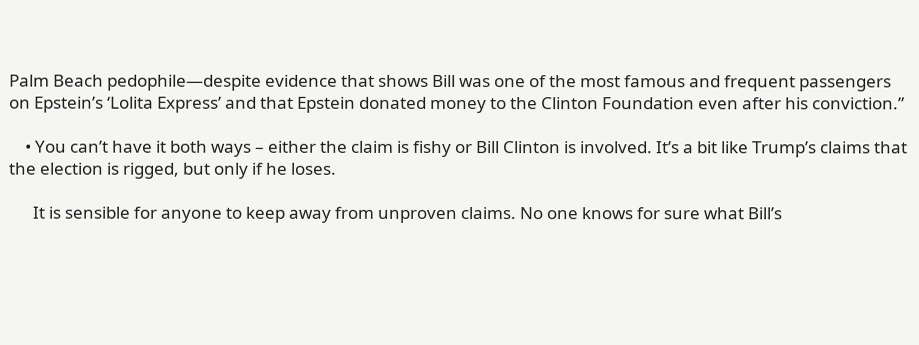Palm Beach pedophile—despite evidence that shows Bill was one of the most famous and frequent passengers on Epstein’s ‘Lolita Express’ and that Epstein donated money to the Clinton Foundation even after his conviction.”

    • You can’t have it both ways – either the claim is fishy or Bill Clinton is involved. It’s a bit like Trump’s claims that the election is rigged, but only if he loses.

      It is sensible for anyone to keep away from unproven claims. No one knows for sure what Bill’s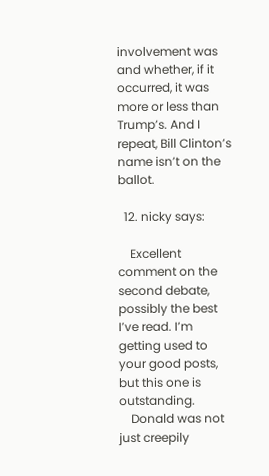involvement was and whether, if it occurred, it was more or less than Trump’s. And I repeat, Bill Clinton’s name isn’t on the ballot.

  12. nicky says:

    Excellent comment on the second debate, possibly the best I’ve read. I’m getting used to your good posts, but this one is outstanding.
    Donald was not just creepily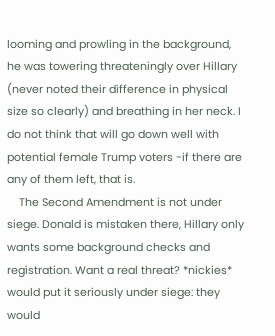looming and prowling in the background, he was towering threateningly over Hillary (never noted their difference in physical size so clearly) and breathing in her neck. I do not think that will go down well with potential female Trump voters -if there are any of them left, that is.
    The Second Amendment is not under siege. Donald is mistaken there, Hillary only wants some background checks and registration. Want a real threat? *nickies* would put it seriously under siege: they would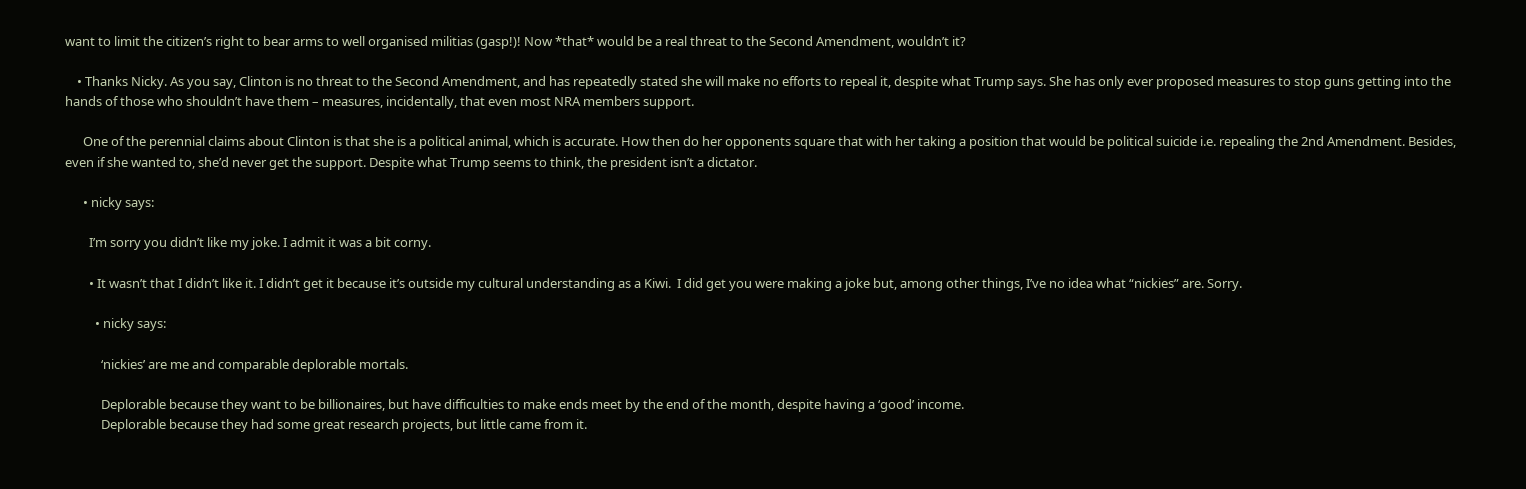want to limit the citizen’s right to bear arms to well organised militias (gasp!)! Now *that* would be a real threat to the Second Amendment, wouldn’t it?

    • Thanks Nicky. As you say, Clinton is no threat to the Second Amendment, and has repeatedly stated she will make no efforts to repeal it, despite what Trump says. She has only ever proposed measures to stop guns getting into the hands of those who shouldn’t have them – measures, incidentally, that even most NRA members support.

      One of the perennial claims about Clinton is that she is a political animal, which is accurate. How then do her opponents square that with her taking a position that would be political suicide i.e. repealing the 2nd Amendment. Besides, even if she wanted to, she’d never get the support. Despite what Trump seems to think, the president isn’t a dictator.

      • nicky says:

        I’m sorry you didn’t like my joke. I admit it was a bit corny.

        • It wasn’t that I didn’t like it. I didn’t get it because it’s outside my cultural understanding as a Kiwi.  I did get you were making a joke but, among other things, I’ve no idea what “nickies” are. Sorry.

          • nicky says:

            ‘nickies’ are me and comparable deplorable mortals.

            Deplorable because they want to be billionaires, but have difficulties to make ends meet by the end of the month, despite having a ‘good’ income.
            Deplorable because they had some great research projects, but little came from it.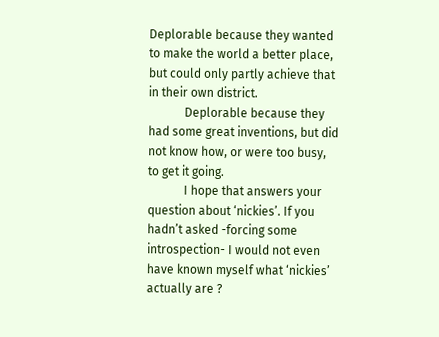Deplorable because they wanted to make the world a better place, but could only partly achieve that in their own district.
            Deplorable because they had some great inventions, but did not know how, or were too busy, to get it going.
            I hope that answers your question about ‘nickies’. If you hadn’t asked -forcing some introspection- I would not even have known myself what ‘nickies’ actually are ?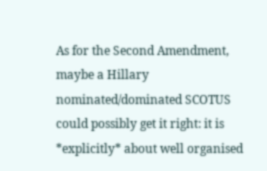As for the Second Amendment, maybe a Hillary nominated/dominated SCOTUS could possibly get it right: it is *explicitly* about well organised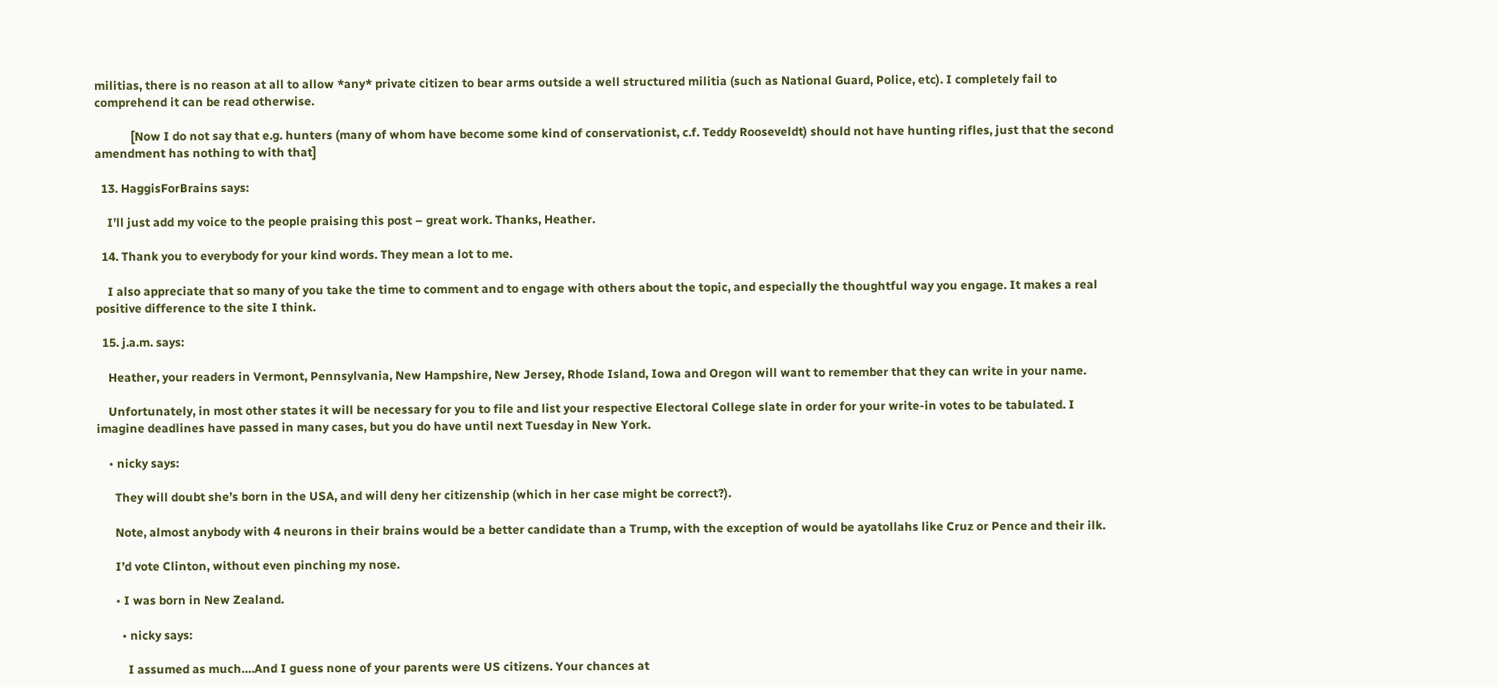militias, there is no reason at all to allow *any* private citizen to bear arms outside a well structured militia (such as National Guard, Police, etc). I completely fail to comprehend it can be read otherwise.

            [Now I do not say that e.g. hunters (many of whom have become some kind of conservationist, c.f. Teddy Rooseveldt) should not have hunting rifles, just that the second amendment has nothing to with that]

  13. HaggisForBrains says:

    I’ll just add my voice to the people praising this post – great work. Thanks, Heather.

  14. Thank you to everybody for your kind words. They mean a lot to me.

    I also appreciate that so many of you take the time to comment and to engage with others about the topic, and especially the thoughtful way you engage. It makes a real positive difference to the site I think.

  15. j.a.m. says:

    Heather, your readers in Vermont, Pennsylvania, New Hampshire, New Jersey, Rhode Island, Iowa and Oregon will want to remember that they can write in your name.

    Unfortunately, in most other states it will be necessary for you to file and list your respective Electoral College slate in order for your write-in votes to be tabulated. I imagine deadlines have passed in many cases, but you do have until next Tuesday in New York.

    • nicky says:

      They will doubt she’s born in the USA, and will deny her citizenship (which in her case might be correct?).

      Note, almost anybody with 4 neurons in their brains would be a better candidate than a Trump, with the exception of would be ayatollahs like Cruz or Pence and their ilk.

      I’d vote Clinton, without even pinching my nose.

      • I was born in New Zealand.

        • nicky says:

          I assumed as much….And I guess none of your parents were US citizens. Your chances at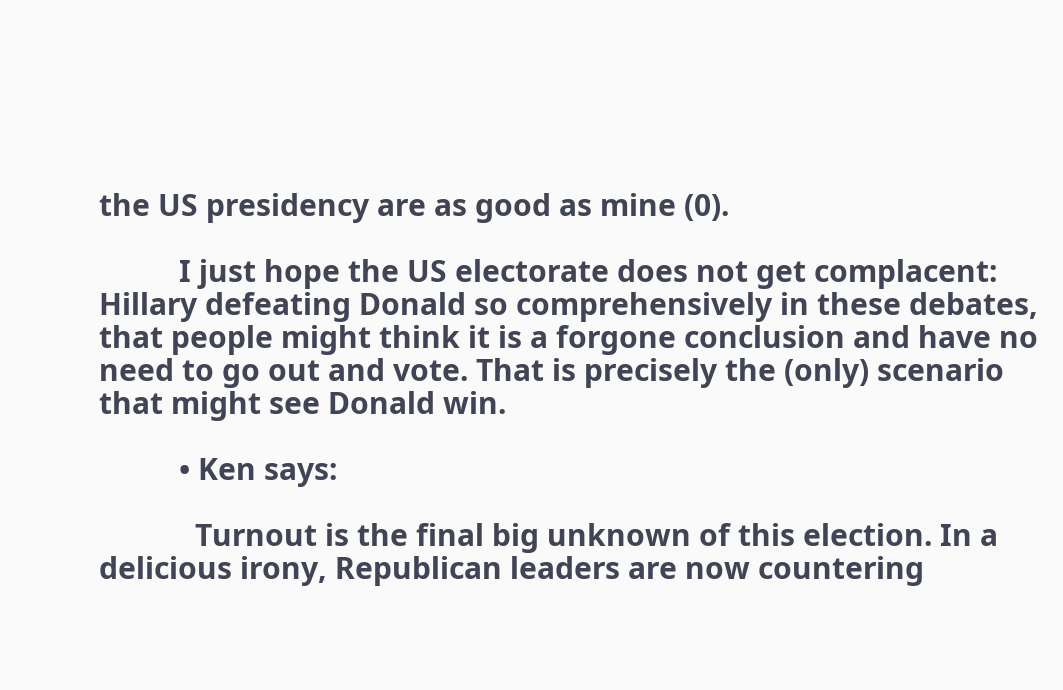the US presidency are as good as mine (0).

          I just hope the US electorate does not get complacent: Hillary defeating Donald so comprehensively in these debates, that people might think it is a forgone conclusion and have no need to go out and vote. That is precisely the (only) scenario that might see Donald win.

          • Ken says:

            Turnout is the final big unknown of this election. In a delicious irony, Republican leaders are now countering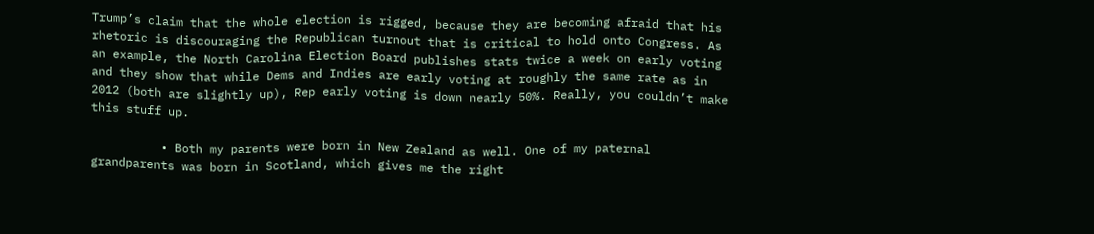Trump’s claim that the whole election is rigged, because they are becoming afraid that his rhetoric is discouraging the Republican turnout that is critical to hold onto Congress. As an example, the North Carolina Election Board publishes stats twice a week on early voting and they show that while Dems and Indies are early voting at roughly the same rate as in 2012 (both are slightly up), Rep early voting is down nearly 50%. Really, you couldn’t make this stuff up.

          • Both my parents were born in New Zealand as well. One of my paternal grandparents was born in Scotland, which gives me the right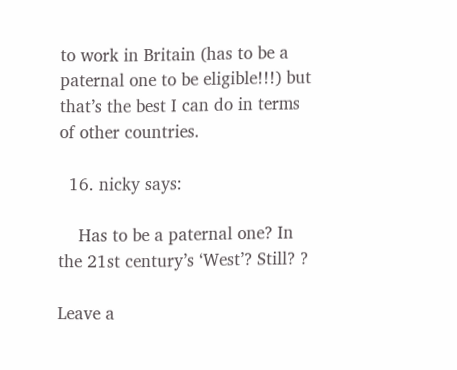to work in Britain (has to be a paternal one to be eligible!!!) but that’s the best I can do in terms of other countries.

  16. nicky says:

    Has to be a paternal one? In the 21st century’s ‘West’? Still? ?

Leave a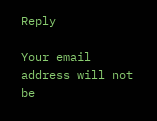Reply

Your email address will not be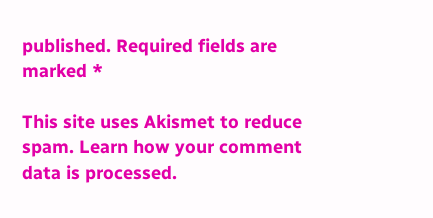published. Required fields are marked *

This site uses Akismet to reduce spam. Learn how your comment data is processed.